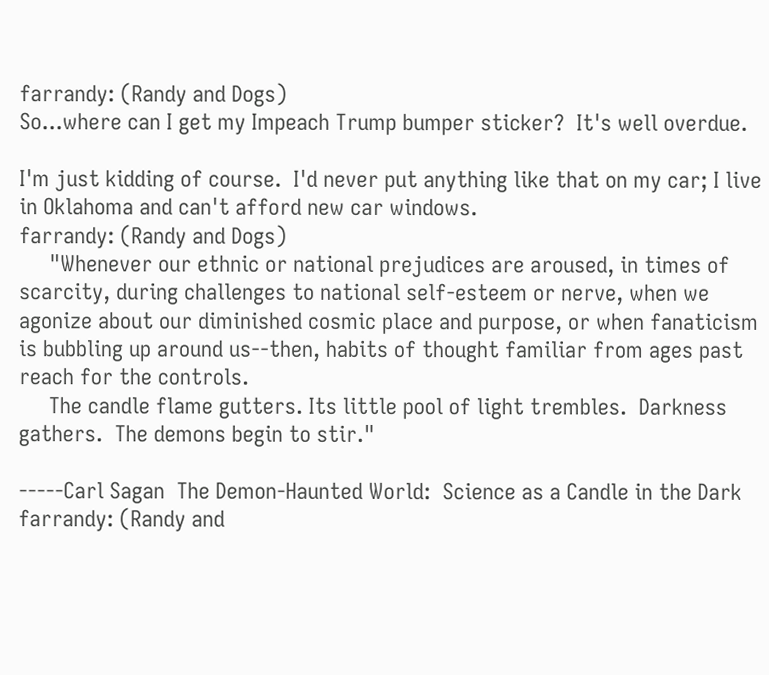farrandy: (Randy and Dogs)
So...where can I get my Impeach Trump bumper sticker?  It's well overdue.

I'm just kidding of course.  I'd never put anything like that on my car; I live in Oklahoma and can't afford new car windows.
farrandy: (Randy and Dogs)
     "Whenever our ethnic or national prejudices are aroused, in times of scarcity, during challenges to national self-esteem or nerve, when we agonize about our diminished cosmic place and purpose, or when fanaticism is bubbling up around us--then, habits of thought familiar from ages past reach for the controls.
     The candle flame gutters. Its little pool of light trembles.  Darkness gathers.  The demons begin to stir."

-----Carl Sagan  The Demon-Haunted World:  Science as a Candle in the Dark
farrandy: (Randy and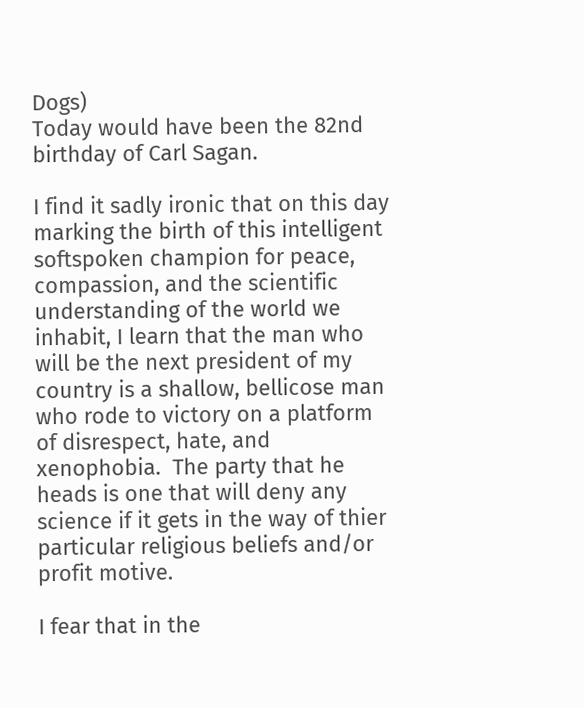Dogs)
Today would have been the 82nd birthday of Carl Sagan.

I find it sadly ironic that on this day marking the birth of this intelligent softspoken champion for peace, compassion, and the scientific understanding of the world we inhabit, I learn that the man who will be the next president of my country is a shallow, bellicose man who rode to victory on a platform of disrespect, hate, and xenophobia.  The party that he heads is one that will deny any science if it gets in the way of thier particular religious beliefs and/or profit motive.

I fear that in the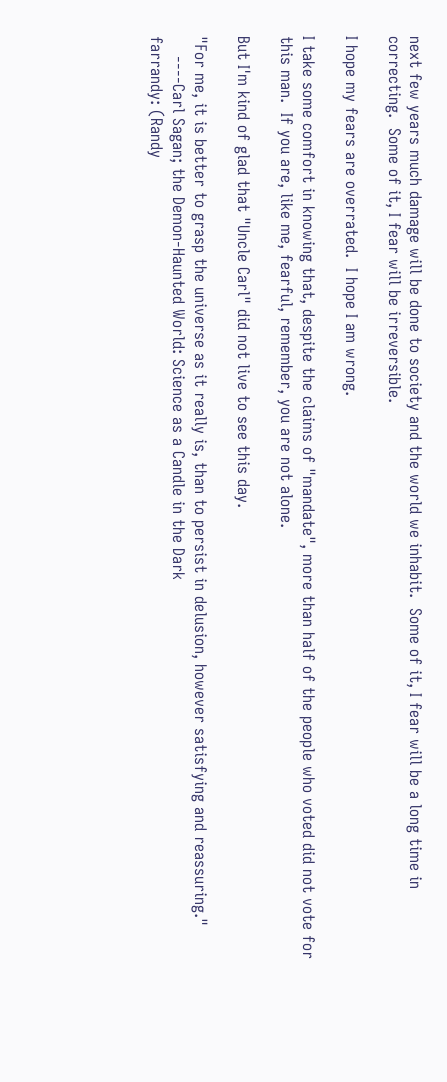next few years much damage will be done to society and the world we inhabit.  Some of it, I fear will be a long time in correcting.  Some of it, I fear will be irreversible.

I hope my fears are overrated.  I hope I am wrong.

I take some comfort in knowing that, despite the claims of "mandate", more than half of the people who voted did not vote for this man.  If you are, like me, fearful, remember, you are not alone.

But I'm kind of glad that "Uncle Carl" did not live to see this day.

"For me, it is better to grasp the universe as it really is, than to persist in delusion, however satisfying and reassuring."
    ----Carl Sagan; the Demon-Haunted World: Science as a Candle in the Dark
farrandy: (Randy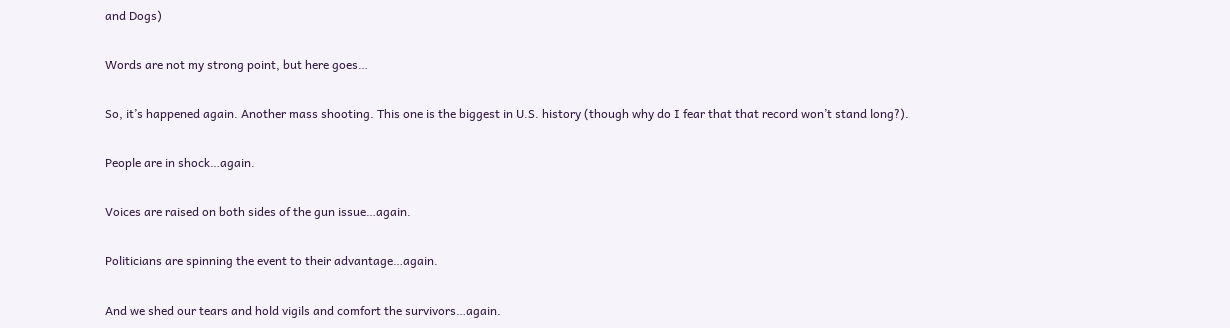and Dogs)

Words are not my strong point, but here goes…

So, it’s happened again. Another mass shooting. This one is the biggest in U.S. history (though why do I fear that that record won’t stand long?).

People are in shock…again.

Voices are raised on both sides of the gun issue…again.

Politicians are spinning the event to their advantage…again.

And we shed our tears and hold vigils and comfort the survivors…again.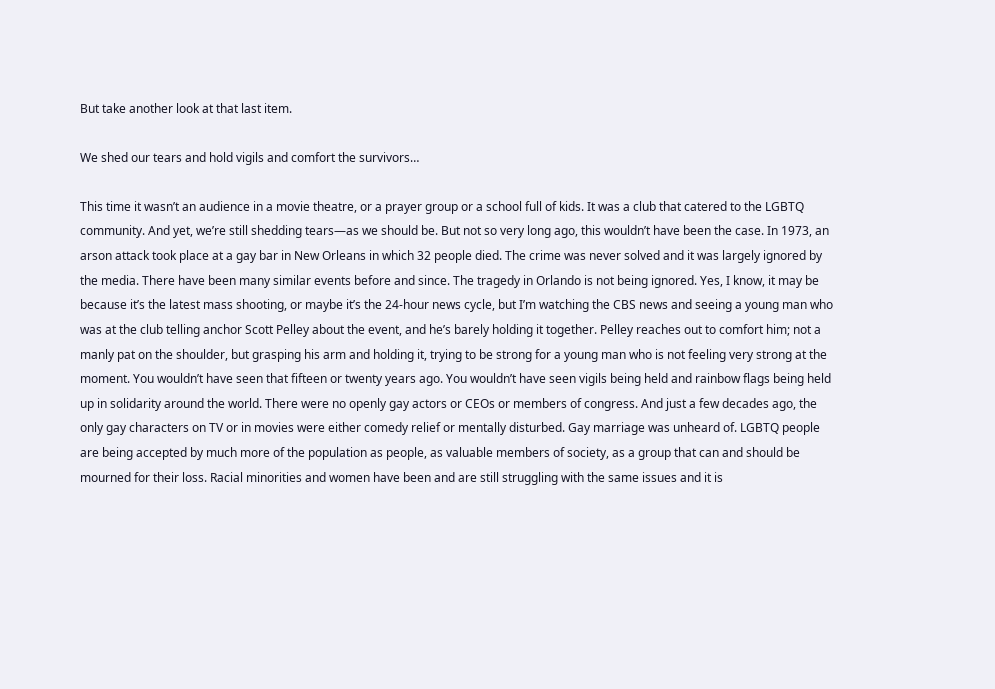But take another look at that last item.

We shed our tears and hold vigils and comfort the survivors…

This time it wasn’t an audience in a movie theatre, or a prayer group or a school full of kids. It was a club that catered to the LGBTQ community. And yet, we’re still shedding tears—as we should be. But not so very long ago, this wouldn’t have been the case. In 1973, an arson attack took place at a gay bar in New Orleans in which 32 people died. The crime was never solved and it was largely ignored by the media. There have been many similar events before and since. The tragedy in Orlando is not being ignored. Yes, I know, it may be because it’s the latest mass shooting, or maybe it’s the 24-hour news cycle, but I’m watching the CBS news and seeing a young man who was at the club telling anchor Scott Pelley about the event, and he’s barely holding it together. Pelley reaches out to comfort him; not a manly pat on the shoulder, but grasping his arm and holding it, trying to be strong for a young man who is not feeling very strong at the moment. You wouldn’t have seen that fifteen or twenty years ago. You wouldn’t have seen vigils being held and rainbow flags being held up in solidarity around the world. There were no openly gay actors or CEOs or members of congress. And just a few decades ago, the only gay characters on TV or in movies were either comedy relief or mentally disturbed. Gay marriage was unheard of. LGBTQ people are being accepted by much more of the population as people, as valuable members of society, as a group that can and should be mourned for their loss. Racial minorities and women have been and are still struggling with the same issues and it is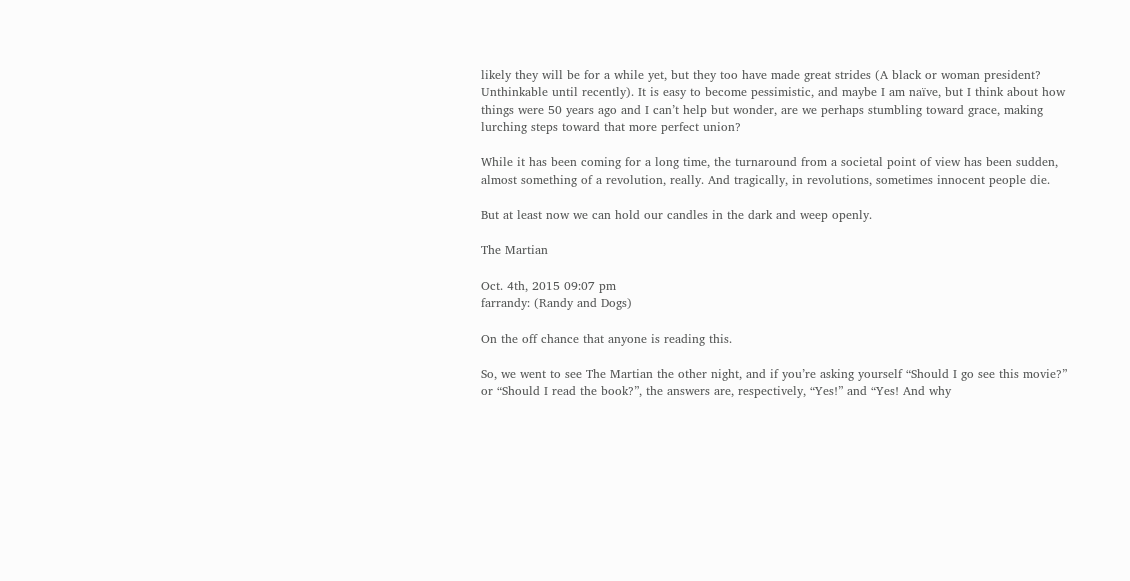likely they will be for a while yet, but they too have made great strides (A black or woman president? Unthinkable until recently). It is easy to become pessimistic, and maybe I am naïve, but I think about how things were 50 years ago and I can’t help but wonder, are we perhaps stumbling toward grace, making lurching steps toward that more perfect union?

While it has been coming for a long time, the turnaround from a societal point of view has been sudden, almost something of a revolution, really. And tragically, in revolutions, sometimes innocent people die.

But at least now we can hold our candles in the dark and weep openly.

The Martian

Oct. 4th, 2015 09:07 pm
farrandy: (Randy and Dogs)

On the off chance that anyone is reading this.

So, we went to see The Martian the other night, and if you’re asking yourself “Should I go see this movie?” or “Should I read the book?”, the answers are, respectively, “Yes!” and “Yes! And why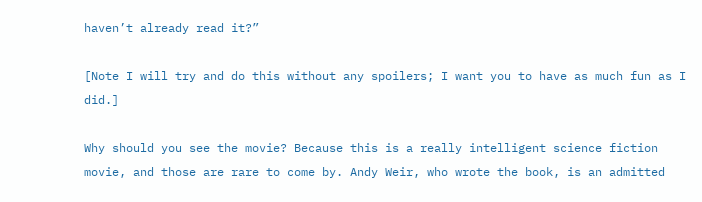haven’t already read it?”

[Note I will try and do this without any spoilers; I want you to have as much fun as I did.]

Why should you see the movie? Because this is a really intelligent science fiction movie, and those are rare to come by. Andy Weir, who wrote the book, is an admitted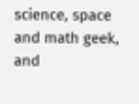science, space and math geek, and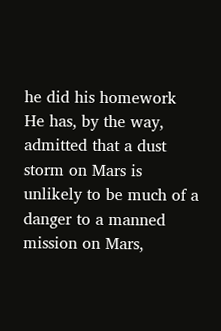he did his homework He has, by the way, admitted that a dust storm on Mars is unlikely to be much of a danger to a manned mission on Mars,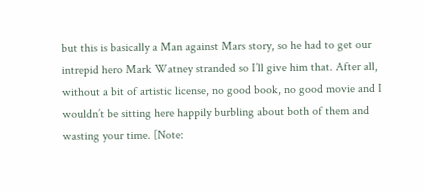but this is basically a Man against Mars story, so he had to get our intrepid hero Mark Watney stranded so I’ll give him that. After all, without a bit of artistic license, no good book, no good movie and I wouldn’t be sitting here happily burbling about both of them and wasting your time. [Note: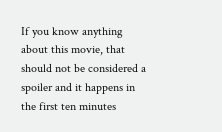If you know anything about this movie, that should not be considered a spoiler and it happens in the first ten minutes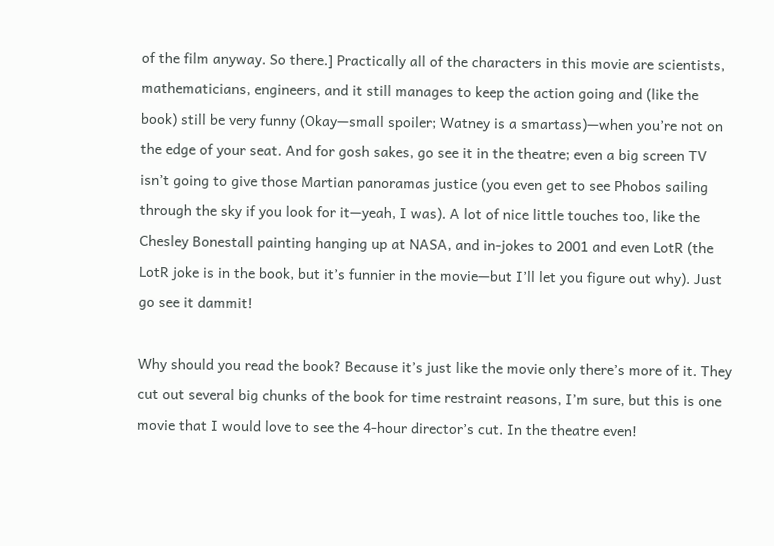of the film anyway. So there.] Practically all of the characters in this movie are scientists, mathematicians, engineers, and it still manages to keep the action going and (like the book) still be very funny (Okay—small spoiler; Watney is a smartass)—when you’re not on the edge of your seat. And for gosh sakes, go see it in the theatre; even a big screen TV isn’t going to give those Martian panoramas justice (you even get to see Phobos sailing through the sky if you look for it—yeah, I was). A lot of nice little touches too, like the Chesley Bonestall painting hanging up at NASA, and in-jokes to 2001 and even LotR (the LotR joke is in the book, but it’s funnier in the movie—but I’ll let you figure out why). Just go see it dammit!

Why should you read the book? Because it’s just like the movie only there’s more of it. They cut out several big chunks of the book for time restraint reasons, I’m sure, but this is one movie that I would love to see the 4-hour director’s cut. In the theatre even!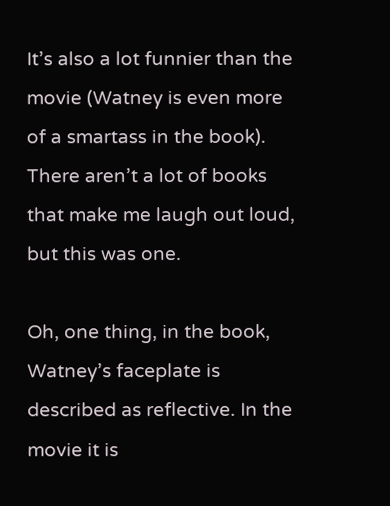It’s also a lot funnier than the movie (Watney is even more of a smartass in the book). There aren’t a lot of books that make me laugh out loud, but this was one.

Oh, one thing, in the book, Watney’s faceplate is described as reflective. In the movie it is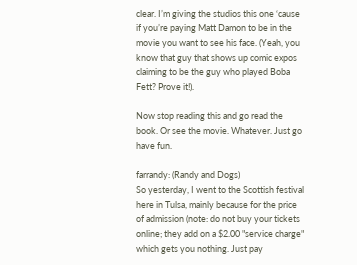clear. I’m giving the studios this one ‘cause if you’re paying Matt Damon to be in the movie you want to see his face. (Yeah, you know that guy that shows up comic expos claiming to be the guy who played Boba Fett? Prove it!).

Now stop reading this and go read the book. Or see the movie. Whatever. Just go have fun.

farrandy: (Randy and Dogs)
So yesterday, I went to the Scottish festival here in Tulsa, mainly because for the price of admission (note: do not buy your tickets online; they add on a $2.00 "service charge" which gets you nothing. Just pay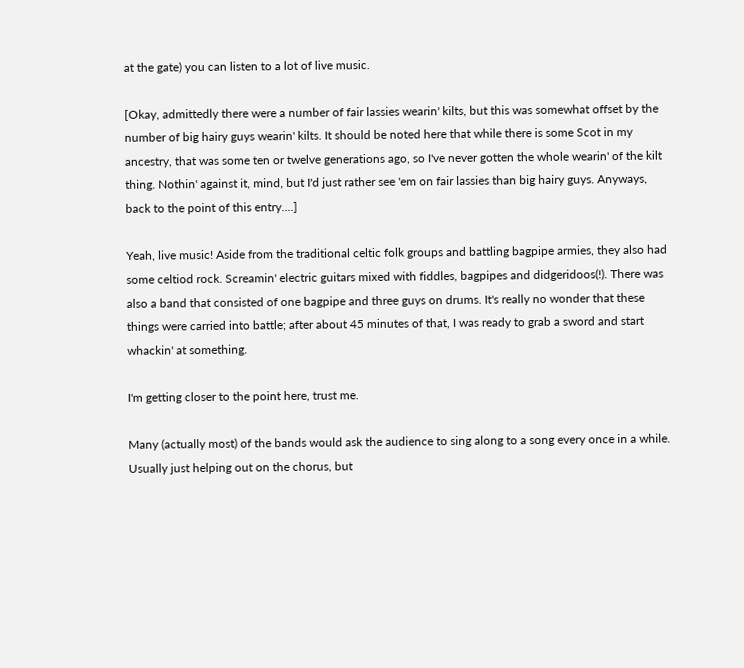at the gate) you can listen to a lot of live music.

[Okay, admittedly there were a number of fair lassies wearin' kilts, but this was somewhat offset by the number of big hairy guys wearin' kilts. It should be noted here that while there is some Scot in my ancestry, that was some ten or twelve generations ago, so I've never gotten the whole wearin' of the kilt thing. Nothin' against it, mind, but I'd just rather see 'em on fair lassies than big hairy guys. Anyways, back to the point of this entry....]

Yeah, live music! Aside from the traditional celtic folk groups and battling bagpipe armies, they also had some celtiod rock. Screamin' electric guitars mixed with fiddles, bagpipes and didgeridoos(!). There was also a band that consisted of one bagpipe and three guys on drums. It's really no wonder that these things were carried into battle; after about 45 minutes of that, I was ready to grab a sword and start whackin' at something.

I'm getting closer to the point here, trust me.

Many (actually most) of the bands would ask the audience to sing along to a song every once in a while. Usually just helping out on the chorus, but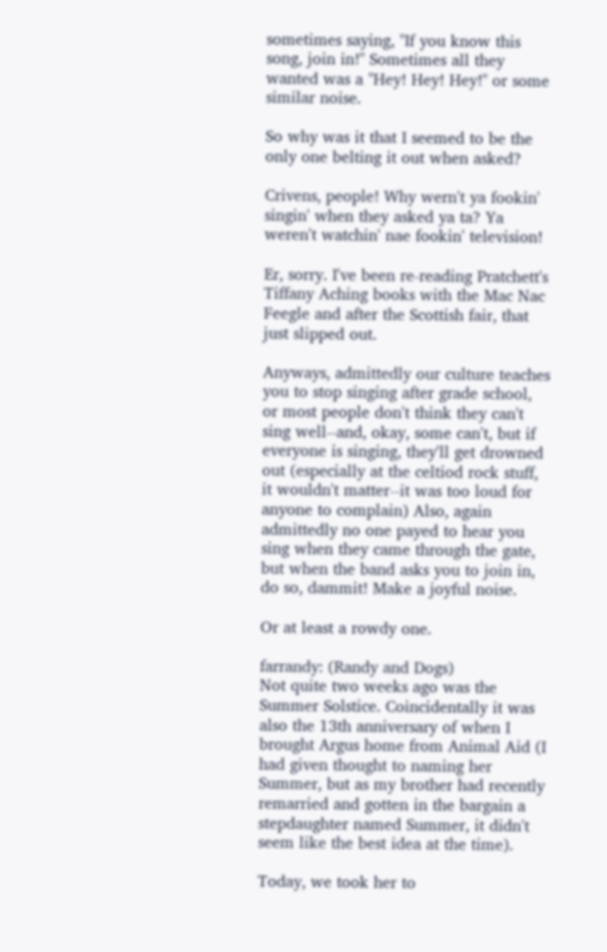sometimes saying, "If you know this song, join in!" Sometimes all they wanted was a "Hey! Hey! Hey!" or some similar noise.

So why was it that I seemed to be the only one belting it out when asked?

Crivens, people! Why wern't ya fookin' singin' when they asked ya ta? Ya weren't watchin' nae fookin' television!

Er, sorry. I've been re-reading Pratchett's Tiffany Aching books with the Mac Nac Feegle and after the Scottish fair, that just slipped out.

Anyways, admittedly our culture teaches you to stop singing after grade school, or most people don't think they can't sing well--and, okay, some can't, but if everyone is singing, they'll get drowned out (especially at the celtiod rock stuff, it wouldn't matter--it was too loud for anyone to complain) Also, again admittedly no one payed to hear you sing when they came through the gate, but when the band asks you to join in, do so, dammit! Make a joyful noise.

Or at least a rowdy one.

farrandy: (Randy and Dogs)
Not quite two weeks ago was the Summer Solstice. Coincidentally it was also the 13th anniversary of when I brought Argus home from Animal Aid (I had given thought to naming her Summer, but as my brother had recently remarried and gotten in the bargain a stepdaughter named Summer, it didn't seem like the best idea at the time).

Today, we took her to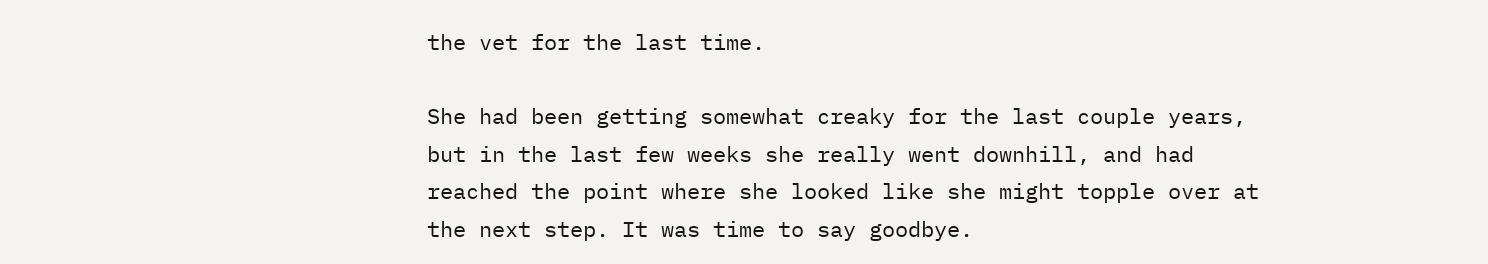the vet for the last time.

She had been getting somewhat creaky for the last couple years, but in the last few weeks she really went downhill, and had reached the point where she looked like she might topple over at the next step. It was time to say goodbye.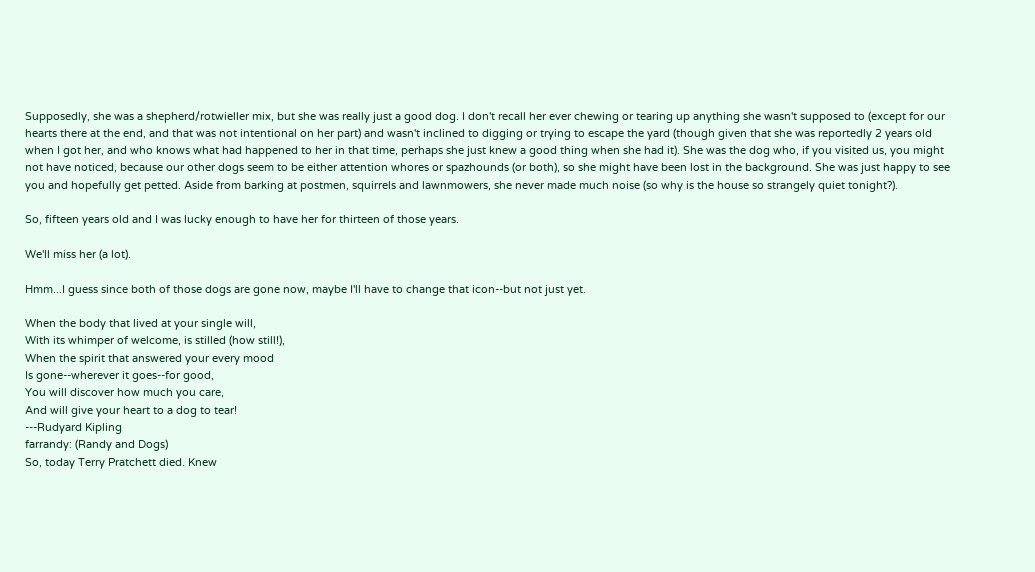Supposedly, she was a shepherd/rotwieller mix, but she was really just a good dog. I don't recall her ever chewing or tearing up anything she wasn't supposed to (except for our hearts there at the end, and that was not intentional on her part) and wasn't inclined to digging or trying to escape the yard (though given that she was reportedly 2 years old when I got her, and who knows what had happened to her in that time, perhaps she just knew a good thing when she had it). She was the dog who, if you visited us, you might not have noticed, because our other dogs seem to be either attention whores or spazhounds (or both), so she might have been lost in the background. She was just happy to see you and hopefully get petted. Aside from barking at postmen, squirrels and lawnmowers, she never made much noise (so why is the house so strangely quiet tonight?).

So, fifteen years old and I was lucky enough to have her for thirteen of those years.

We'll miss her (a lot).

Hmm...I guess since both of those dogs are gone now, maybe I'll have to change that icon--but not just yet.

When the body that lived at your single will,
With its whimper of welcome, is stilled (how still!),
When the spirit that answered your every mood
Is gone--wherever it goes--for good,
You will discover how much you care,
And will give your heart to a dog to tear!
---Rudyard Kipling
farrandy: (Randy and Dogs)
So, today Terry Pratchett died. Knew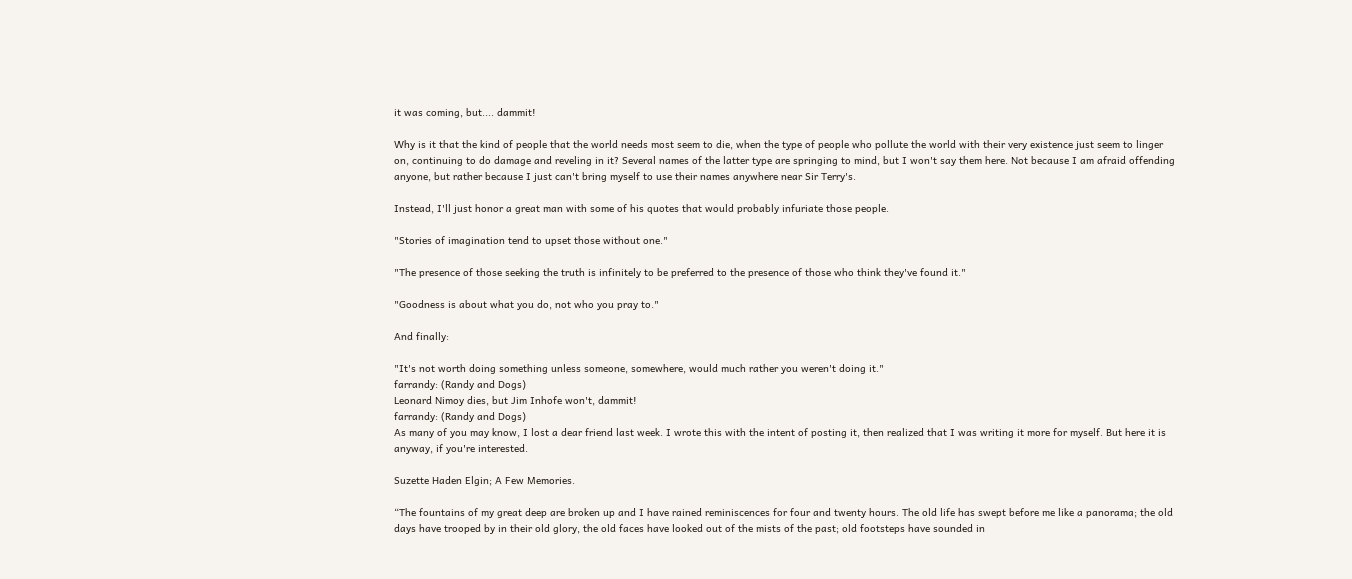it was coming, but.... dammit!

Why is it that the kind of people that the world needs most seem to die, when the type of people who pollute the world with their very existence just seem to linger on, continuing to do damage and reveling in it? Several names of the latter type are springing to mind, but I won't say them here. Not because I am afraid offending anyone, but rather because I just can't bring myself to use their names anywhere near Sir Terry's.

Instead, I'll just honor a great man with some of his quotes that would probably infuriate those people.

"Stories of imagination tend to upset those without one."

"The presence of those seeking the truth is infinitely to be preferred to the presence of those who think they've found it."

"Goodness is about what you do, not who you pray to."

And finally:

"It's not worth doing something unless someone, somewhere, would much rather you weren't doing it."
farrandy: (Randy and Dogs)
Leonard Nimoy dies, but Jim Inhofe won't, dammit!
farrandy: (Randy and Dogs)
As many of you may know, I lost a dear friend last week. I wrote this with the intent of posting it, then realized that I was writing it more for myself. But here it is anyway, if you're interested.

Suzette Haden Elgin; A Few Memories.

“The fountains of my great deep are broken up and I have rained reminiscences for four and twenty hours. The old life has swept before me like a panorama; the old days have trooped by in their old glory, the old faces have looked out of the mists of the past; old footsteps have sounded in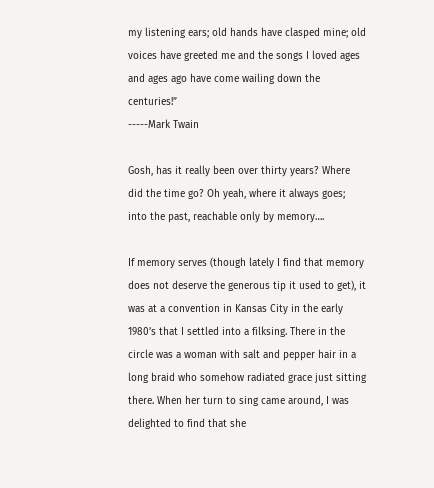my listening ears; old hands have clasped mine; old voices have greeted me and the songs I loved ages and ages ago have come wailing down the centuries!”
-----Mark Twain

Gosh, has it really been over thirty years? Where did the time go? Oh yeah, where it always goes; into the past, reachable only by memory….

If memory serves (though lately I find that memory does not deserve the generous tip it used to get), it was at a convention in Kansas City in the early 1980’s that I settled into a filksing. There in the circle was a woman with salt and pepper hair in a long braid who somehow radiated grace just sitting there. When her turn to sing came around, I was delighted to find that she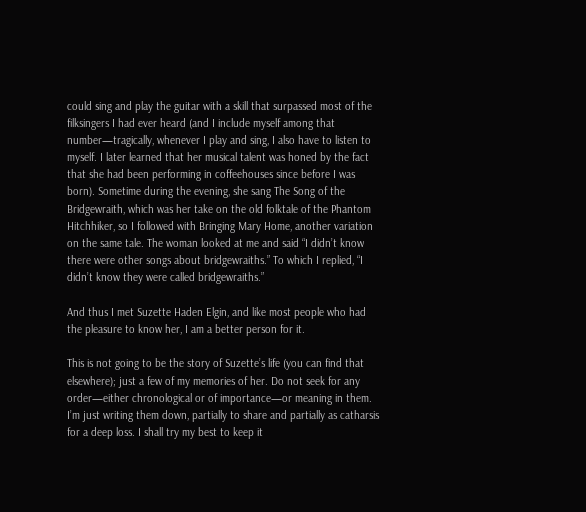could sing and play the guitar with a skill that surpassed most of the filksingers I had ever heard (and I include myself among that number—tragically, whenever I play and sing, I also have to listen to myself. I later learned that her musical talent was honed by the fact that she had been performing in coffeehouses since before I was born). Sometime during the evening, she sang The Song of the Bridgewraith, which was her take on the old folktale of the Phantom Hitchhiker, so I followed with Bringing Mary Home, another variation on the same tale. The woman looked at me and said “I didn’t know there were other songs about bridgewraiths.” To which I replied, “I didn’t know they were called bridgewraiths.”

And thus I met Suzette Haden Elgin, and like most people who had the pleasure to know her, I am a better person for it.

This is not going to be the story of Suzette’s life (you can find that elsewhere); just a few of my memories of her. Do not seek for any order—either chronological or of importance—or meaning in them. I’m just writing them down, partially to share and partially as catharsis for a deep loss. I shall try my best to keep it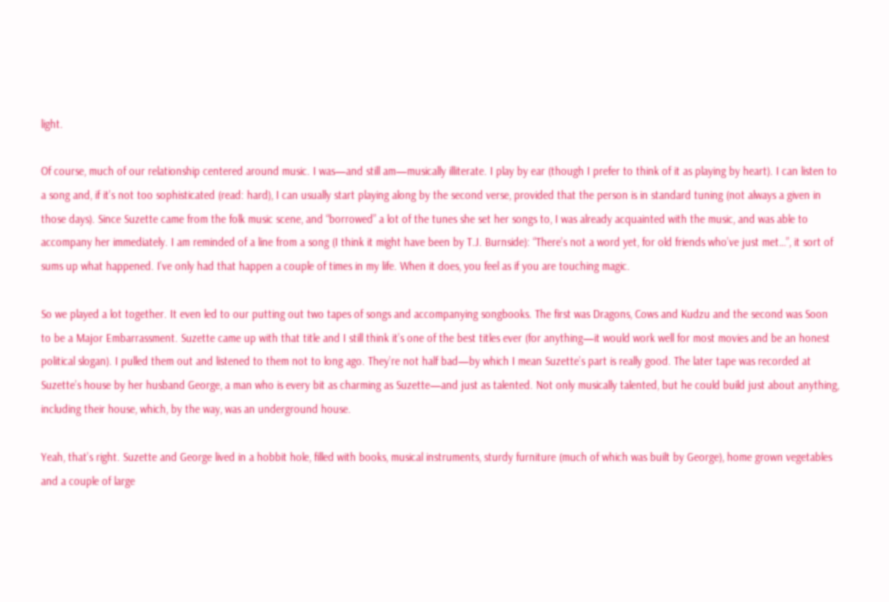light.

Of course, much of our relationship centered around music. I was—and still am—musically illiterate. I play by ear (though I prefer to think of it as playing by heart). I can listen to a song and, if it’s not too sophisticated (read: hard), I can usually start playing along by the second verse, provided that the person is in standard tuning (not always a given in those days). Since Suzette came from the folk music scene, and “borrowed” a lot of the tunes she set her songs to, I was already acquainted with the music, and was able to accompany her immediately. I am reminded of a line from a song (I think it might have been by T.J. Burnside): “There’s not a word yet, for old friends who’ve just met…”, it sort of sums up what happened. I’ve only had that happen a couple of times in my life. When it does, you feel as if you are touching magic.

So we played a lot together. It even led to our putting out two tapes of songs and accompanying songbooks. The first was Dragons, Cows and Kudzu and the second was Soon to be a Major Embarrassment. Suzette came up with that title and I still think it’s one of the best titles ever (for anything—it would work well for most movies and be an honest political slogan). I pulled them out and listened to them not to long ago. They’re not half bad—by which I mean Suzette’s part is really good. The later tape was recorded at Suzette’s house by her husband George, a man who is every bit as charming as Suzette—and just as talented. Not only musically talented, but he could build just about anything, including their house, which, by the way, was an underground house.

Yeah, that’s right. Suzette and George lived in a hobbit hole, filled with books, musical instruments, sturdy furniture (much of which was built by George), home grown vegetables and a couple of large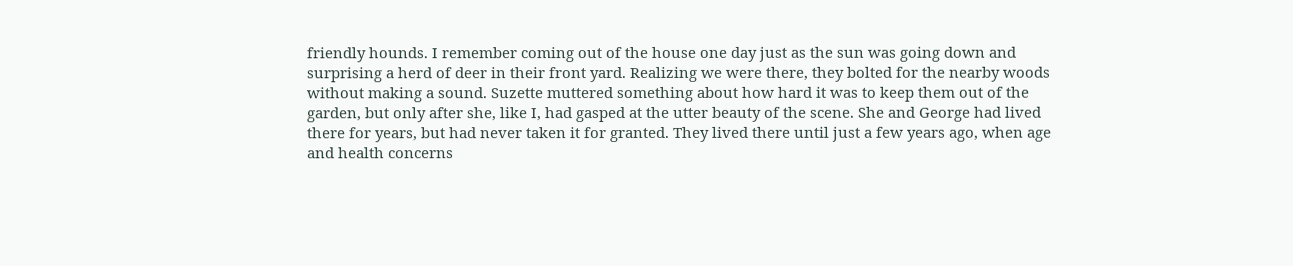friendly hounds. I remember coming out of the house one day just as the sun was going down and surprising a herd of deer in their front yard. Realizing we were there, they bolted for the nearby woods without making a sound. Suzette muttered something about how hard it was to keep them out of the garden, but only after she, like I, had gasped at the utter beauty of the scene. She and George had lived there for years, but had never taken it for granted. They lived there until just a few years ago, when age and health concerns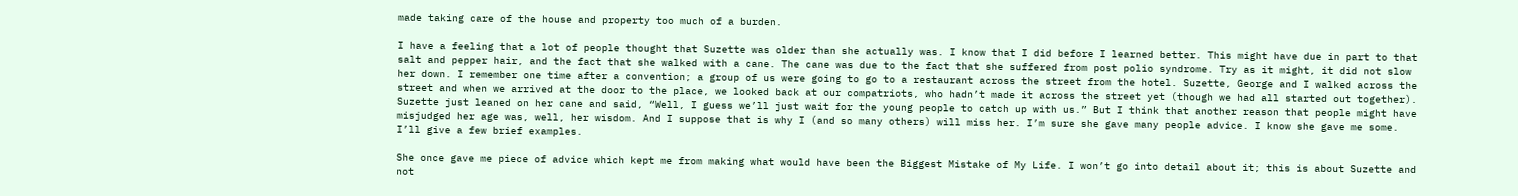made taking care of the house and property too much of a burden.

I have a feeling that a lot of people thought that Suzette was older than she actually was. I know that I did before I learned better. This might have due in part to that salt and pepper hair, and the fact that she walked with a cane. The cane was due to the fact that she suffered from post polio syndrome. Try as it might, it did not slow her down. I remember one time after a convention; a group of us were going to go to a restaurant across the street from the hotel. Suzette, George and I walked across the street and when we arrived at the door to the place, we looked back at our compatriots, who hadn’t made it across the street yet (though we had all started out together). Suzette just leaned on her cane and said, “Well, I guess we’ll just wait for the young people to catch up with us.” But I think that another reason that people might have misjudged her age was, well, her wisdom. And I suppose that is why I (and so many others) will miss her. I’m sure she gave many people advice. I know she gave me some. I’ll give a few brief examples.

She once gave me piece of advice which kept me from making what would have been the Biggest Mistake of My Life. I won’t go into detail about it; this is about Suzette and not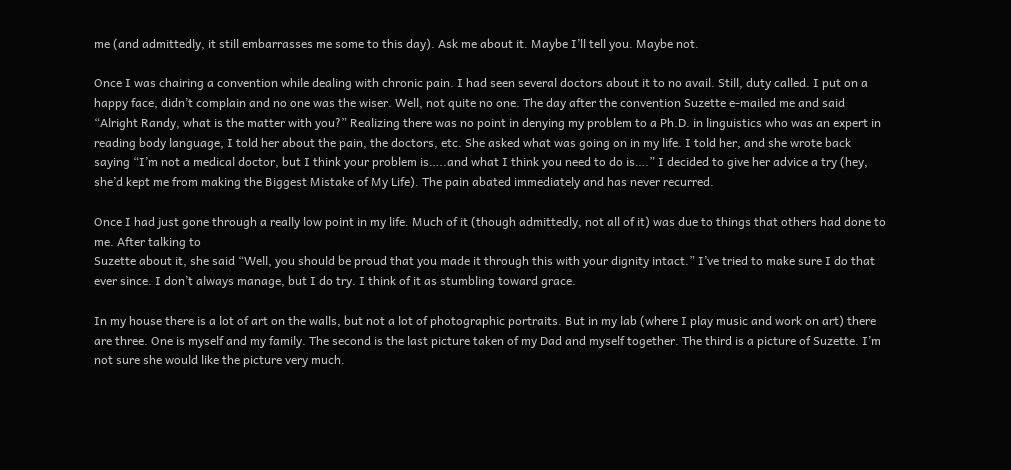me (and admittedly, it still embarrasses me some to this day). Ask me about it. Maybe I’ll tell you. Maybe not.

Once I was chairing a convention while dealing with chronic pain. I had seen several doctors about it to no avail. Still, duty called. I put on a happy face, didn’t complain and no one was the wiser. Well, not quite no one. The day after the convention Suzette e-mailed me and said “Alright Randy, what is the matter with you?” Realizing there was no point in denying my problem to a Ph.D. in linguistics who was an expert in reading body language, I told her about the pain, the doctors, etc. She asked what was going on in my life. I told her, and she wrote back saying “I’m not a medical doctor, but I think your problem is…..and what I think you need to do is….” I decided to give her advice a try (hey, she’d kept me from making the Biggest Mistake of My Life). The pain abated immediately and has never recurred.

Once I had just gone through a really low point in my life. Much of it (though admittedly, not all of it) was due to things that others had done to me. After talking to
Suzette about it, she said “Well, you should be proud that you made it through this with your dignity intact.” I’ve tried to make sure I do that ever since. I don’t always manage, but I do try. I think of it as stumbling toward grace.

In my house there is a lot of art on the walls, but not a lot of photographic portraits. But in my lab (where I play music and work on art) there are three. One is myself and my family. The second is the last picture taken of my Dad and myself together. The third is a picture of Suzette. I’m not sure she would like the picture very much.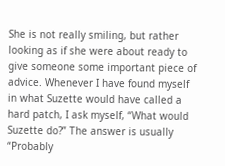She is not really smiling, but rather looking as if she were about ready to give someone some important piece of advice. Whenever I have found myself in what Suzette would have called a hard patch, I ask myself, “What would Suzette do?” The answer is usually “Probably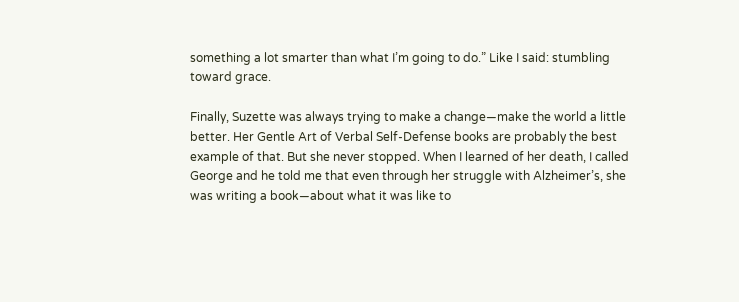something a lot smarter than what I’m going to do.” Like I said: stumbling toward grace.

Finally, Suzette was always trying to make a change—make the world a little better. Her Gentle Art of Verbal Self-Defense books are probably the best example of that. But she never stopped. When I learned of her death, I called George and he told me that even through her struggle with Alzheimer’s, she was writing a book—about what it was like to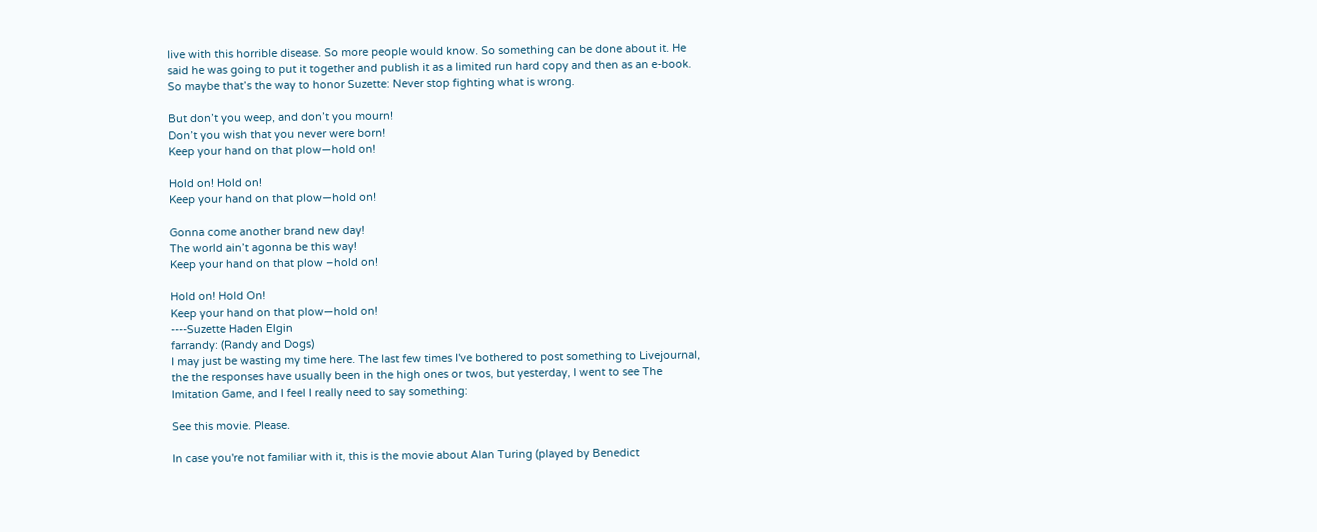live with this horrible disease. So more people would know. So something can be done about it. He said he was going to put it together and publish it as a limited run hard copy and then as an e-book. So maybe that’s the way to honor Suzette: Never stop fighting what is wrong.

But don’t you weep, and don’t you mourn!
Don’t you wish that you never were born!
Keep your hand on that plow—hold on!

Hold on! Hold on!
Keep your hand on that plow—hold on!

Gonna come another brand new day!
The world ain’t agonna be this way!
Keep your hand on that plow –hold on!

Hold on! Hold On!
Keep your hand on that plow—hold on!
----Suzette Haden Elgin
farrandy: (Randy and Dogs)
I may just be wasting my time here. The last few times I've bothered to post something to Livejournal, the the responses have usually been in the high ones or twos, but yesterday, I went to see The Imitation Game, and I feel I really need to say something:

See this movie. Please.

In case you're not familiar with it, this is the movie about Alan Turing (played by Benedict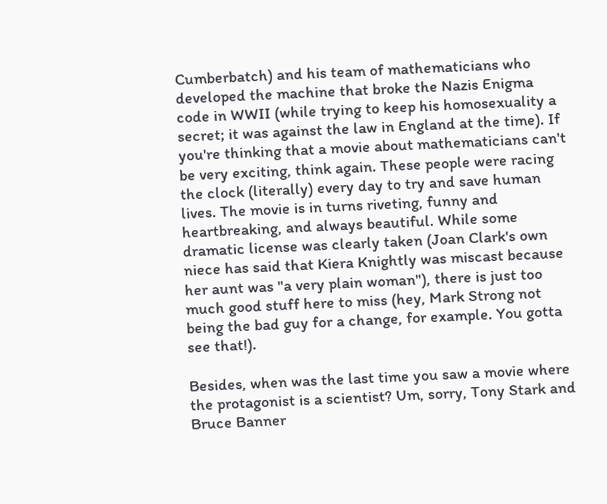Cumberbatch) and his team of mathematicians who developed the machine that broke the Nazis Enigma code in WWII (while trying to keep his homosexuality a secret; it was against the law in England at the time). If you're thinking that a movie about mathematicians can't be very exciting, think again. These people were racing the clock (literally) every day to try and save human lives. The movie is in turns riveting, funny and heartbreaking, and always beautiful. While some dramatic license was clearly taken (Joan Clark's own niece has said that Kiera Knightly was miscast because her aunt was "a very plain woman"), there is just too much good stuff here to miss (hey, Mark Strong not being the bad guy for a change, for example. You gotta see that!).

Besides, when was the last time you saw a movie where the protagonist is a scientist? Um, sorry, Tony Stark and Bruce Banner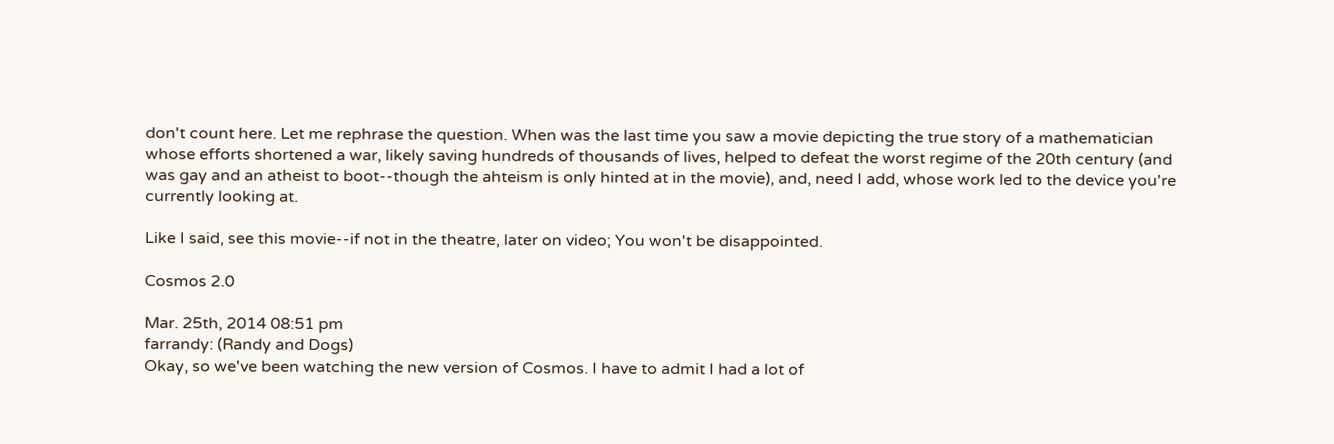don't count here. Let me rephrase the question. When was the last time you saw a movie depicting the true story of a mathematician whose efforts shortened a war, likely saving hundreds of thousands of lives, helped to defeat the worst regime of the 20th century (and was gay and an atheist to boot--though the ahteism is only hinted at in the movie), and, need I add, whose work led to the device you're currently looking at.

Like I said, see this movie--if not in the theatre, later on video; You won't be disappointed.

Cosmos 2.0

Mar. 25th, 2014 08:51 pm
farrandy: (Randy and Dogs)
Okay, so we've been watching the new version of Cosmos. I have to admit I had a lot of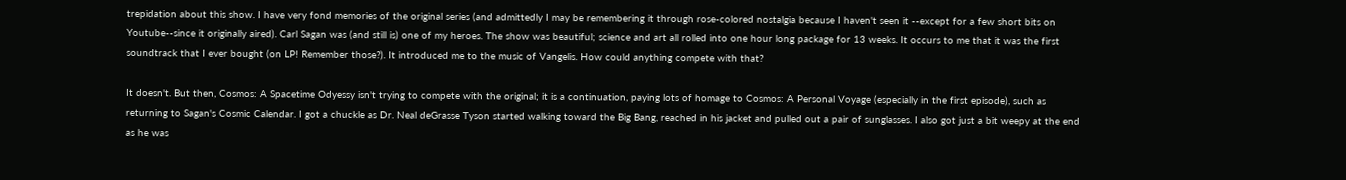trepidation about this show. I have very fond memories of the original series (and admittedly I may be remembering it through rose-colored nostalgia because I haven't seen it --except for a few short bits on Youtube--since it originally aired). Carl Sagan was (and still is) one of my heroes. The show was beautiful; science and art all rolled into one hour long package for 13 weeks. It occurs to me that it was the first soundtrack that I ever bought (on LP! Remember those?). It introduced me to the music of Vangelis. How could anything compete with that?

It doesn't. But then, Cosmos: A Spacetime Odyessy isn't trying to compete with the original; it is a continuation, paying lots of homage to Cosmos: A Personal Voyage (especially in the first episode), such as returning to Sagan's Cosmic Calendar. I got a chuckle as Dr. Neal deGrasse Tyson started walking toward the Big Bang, reached in his jacket and pulled out a pair of sunglasses. I also got just a bit weepy at the end as he was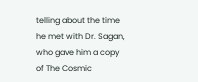telling about the time he met with Dr. Sagan, who gave him a copy of The Cosmic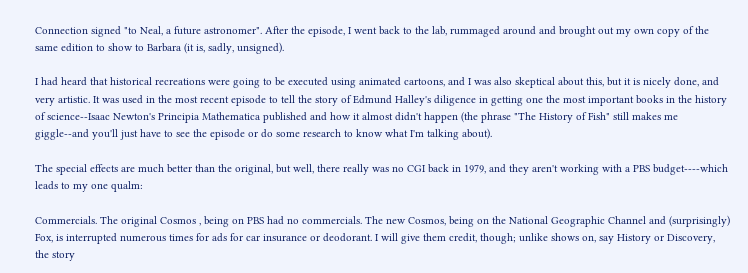Connection signed "to Neal, a future astronomer". After the episode, I went back to the lab, rummaged around and brought out my own copy of the same edition to show to Barbara (it is, sadly, unsigned).

I had heard that historical recreations were going to be executed using animated cartoons, and I was also skeptical about this, but it is nicely done, and very artistic. It was used in the most recent episode to tell the story of Edmund Halley's diligence in getting one the most important books in the history of science--Isaac Newton's Principia Mathematica published and how it almost didn't happen (the phrase "The History of Fish" still makes me giggle--and you'll just have to see the episode or do some research to know what I'm talking about).

The special effects are much better than the original, but well, there really was no CGI back in 1979, and they aren't working with a PBS budget----which leads to my one qualm:

Commercials. The original Cosmos , being on PBS had no commercials. The new Cosmos, being on the National Geographic Channel and (surprisingly) Fox, is interrupted numerous times for ads for car insurance or deodorant. I will give them credit, though; unlike shows on, say History or Discovery, the story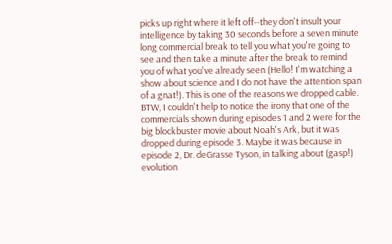picks up right where it left off--they don't insult your intelligence by taking 30 seconds before a seven minute long commercial break to tell you what you're going to see and then take a minute after the break to remind you of what you've already seen (Hello! I'm watching a show about science and I do not have the attention span of a gnat!). This is one of the reasons we dropped cable. BTW, I couldn't help to notice the irony that one of the commercials shown during episodes 1 and 2 were for the big blockbuster movie about Noah's Ark, but it was dropped during episode 3. Maybe it was because in episode 2, Dr. deGrasse Tyson, in talking about (gasp!) evolution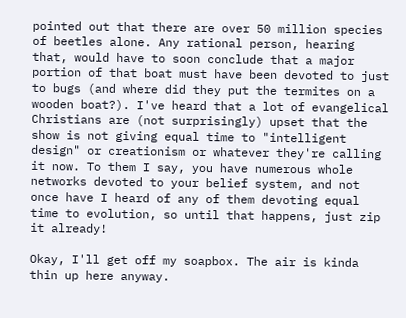pointed out that there are over 50 million species of beetles alone. Any rational person, hearing that, would have to soon conclude that a major portion of that boat must have been devoted to just to bugs (and where did they put the termites on a wooden boat?). I've heard that a lot of evangelical Christians are (not surprisingly) upset that the show is not giving equal time to "intelligent design" or creationism or whatever they're calling it now. To them I say, you have numerous whole networks devoted to your belief system, and not once have I heard of any of them devoting equal time to evolution, so until that happens, just zip it already!

Okay, I'll get off my soapbox. The air is kinda thin up here anyway.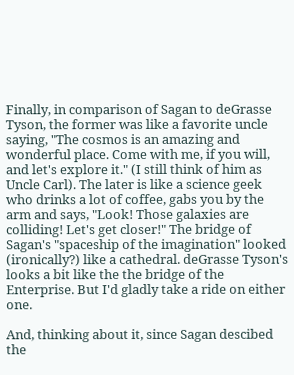Finally, in comparison of Sagan to deGrasse Tyson, the former was like a favorite uncle saying, "The cosmos is an amazing and wonderful place. Come with me, if you will, and let's explore it." (I still think of him as Uncle Carl). The later is like a science geek who drinks a lot of coffee, gabs you by the arm and says, "Look! Those galaxies are colliding! Let's get closer!" The bridge of Sagan's "spaceship of the imagination" looked (ironically?) like a cathedral. deGrasse Tyson's looks a bit like the the bridge of the Enterprise. But I'd gladly take a ride on either one.

And, thinking about it, since Sagan descibed the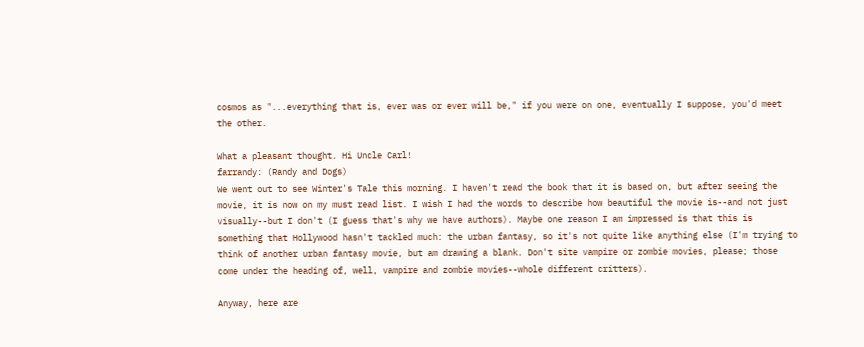cosmos as "...everything that is, ever was or ever will be," if you were on one, eventually I suppose, you'd meet the other.

What a pleasant thought. Hi Uncle Carl!
farrandy: (Randy and Dogs)
We went out to see Winter's Tale this morning. I haven't read the book that it is based on, but after seeing the movie, it is now on my must read list. I wish I had the words to describe how beautiful the movie is--and not just visually--but I don't (I guess that's why we have authors). Maybe one reason I am impressed is that this is something that Hollywood hasn't tackled much: the urban fantasy, so it's not quite like anything else (I'm trying to think of another urban fantasy movie, but am drawing a blank. Don't site vampire or zombie movies, please; those come under the heading of, well, vampire and zombie movies--whole different critters).

Anyway, here are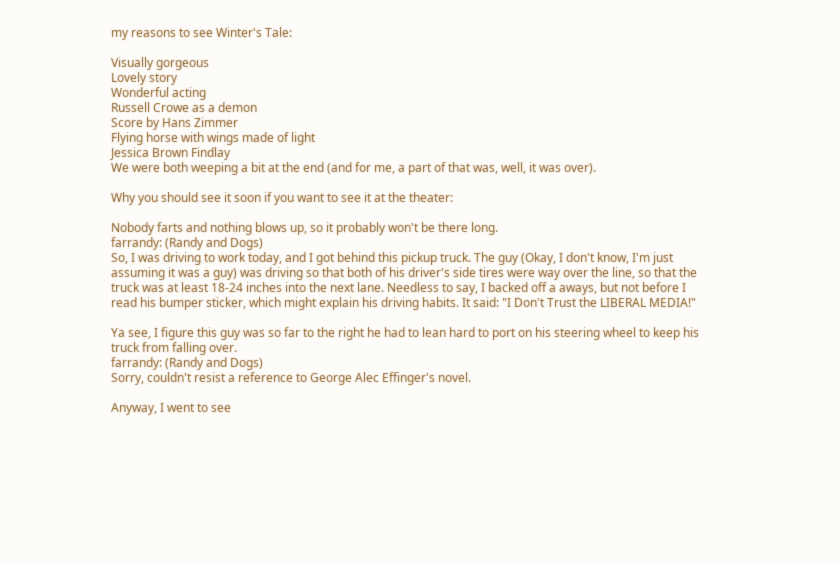my reasons to see Winter's Tale:

Visually gorgeous
Lovely story
Wonderful acting
Russell Crowe as a demon
Score by Hans Zimmer
Flying horse with wings made of light
Jessica Brown Findlay
We were both weeping a bit at the end (and for me, a part of that was, well, it was over).

Why you should see it soon if you want to see it at the theater:

Nobody farts and nothing blows up, so it probably won't be there long.
farrandy: (Randy and Dogs)
So, I was driving to work today, and I got behind this pickup truck. The guy (Okay, I don't know, I'm just assuming it was a guy) was driving so that both of his driver's side tires were way over the line, so that the truck was at least 18-24 inches into the next lane. Needless to say, I backed off a aways, but not before I read his bumper sticker, which might explain his driving habits. It said: "I Don't Trust the LIBERAL MEDIA!"

Ya see, I figure this guy was so far to the right he had to lean hard to port on his steering wheel to keep his truck from falling over.
farrandy: (Randy and Dogs)
Sorry, couldn't resist a reference to George Alec Effinger's novel.

Anyway, I went to see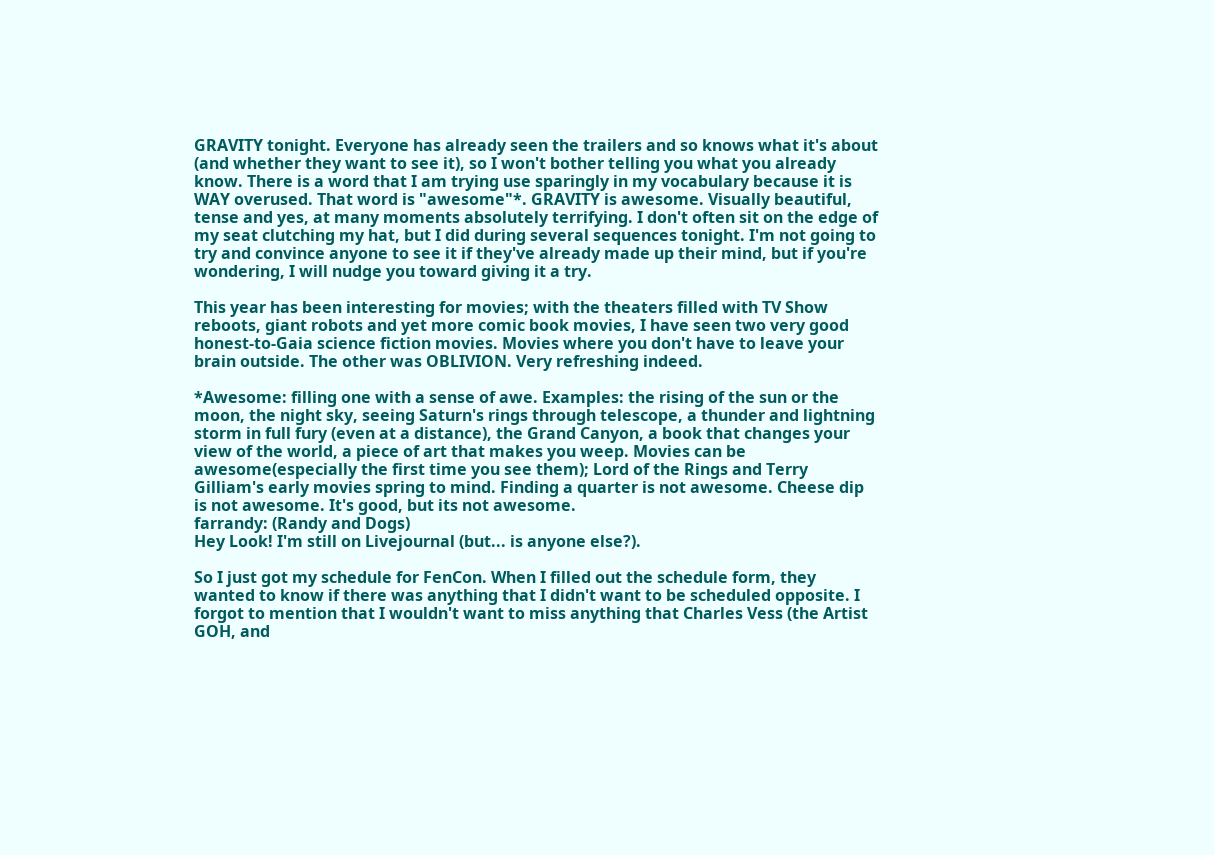GRAVITY tonight. Everyone has already seen the trailers and so knows what it's about (and whether they want to see it), so I won't bother telling you what you already know. There is a word that I am trying use sparingly in my vocabulary because it is WAY overused. That word is "awesome"*. GRAVITY is awesome. Visually beautiful, tense and yes, at many moments absolutely terrifying. I don't often sit on the edge of my seat clutching my hat, but I did during several sequences tonight. I'm not going to try and convince anyone to see it if they've already made up their mind, but if you're wondering, I will nudge you toward giving it a try.

This year has been interesting for movies; with the theaters filled with TV Show reboots, giant robots and yet more comic book movies, I have seen two very good honest-to-Gaia science fiction movies. Movies where you don't have to leave your brain outside. The other was OBLIVION. Very refreshing indeed.

*Awesome: filling one with a sense of awe. Examples: the rising of the sun or the moon, the night sky, seeing Saturn's rings through telescope, a thunder and lightning storm in full fury (even at a distance), the Grand Canyon, a book that changes your view of the world, a piece of art that makes you weep. Movies can be awesome(especially the first time you see them); Lord of the Rings and Terry Gilliam's early movies spring to mind. Finding a quarter is not awesome. Cheese dip is not awesome. It's good, but its not awesome.
farrandy: (Randy and Dogs)
Hey Look! I'm still on Livejournal (but... is anyone else?).

So I just got my schedule for FenCon. When I filled out the schedule form, they wanted to know if there was anything that I didn't want to be scheduled opposite. I forgot to mention that I wouldn't want to miss anything that Charles Vess (the Artist GOH, and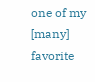one of my [many] favorite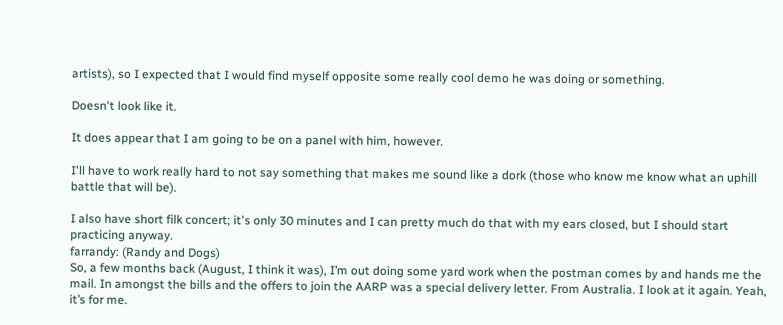artists), so I expected that I would find myself opposite some really cool demo he was doing or something.

Doesn't look like it.

It does appear that I am going to be on a panel with him, however.

I'll have to work really hard to not say something that makes me sound like a dork (those who know me know what an uphill battle that will be).

I also have short filk concert; it's only 30 minutes and I can pretty much do that with my ears closed, but I should start practicing anyway.
farrandy: (Randy and Dogs)
So, a few months back (August, I think it was), I’m out doing some yard work when the postman comes by and hands me the mail. In amongst the bills and the offers to join the AARP was a special delivery letter. From Australia. I look at it again. Yeah, it’s for me.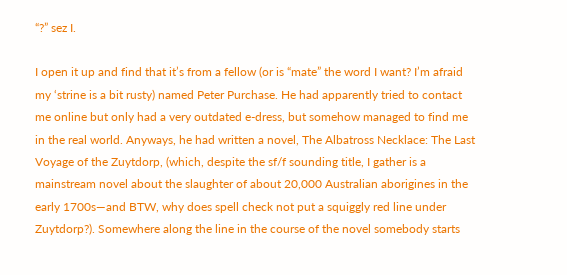“?” sez I.

I open it up and find that it’s from a fellow (or is “mate” the word I want? I’m afraid my ‘strine is a bit rusty) named Peter Purchase. He had apparently tried to contact me online but only had a very outdated e-dress, but somehow managed to find me in the real world. Anyways, he had written a novel, The Albatross Necklace: The Last Voyage of the Zuytdorp, (which, despite the sf/f sounding title, I gather is a mainstream novel about the slaughter of about 20,000 Australian aborigines in the early 1700s—and BTW, why does spell check not put a squiggly red line under Zuytdorp?). Somewhere along the line in the course of the novel somebody starts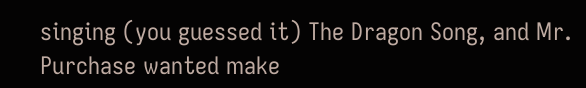singing (you guessed it) The Dragon Song, and Mr. Purchase wanted make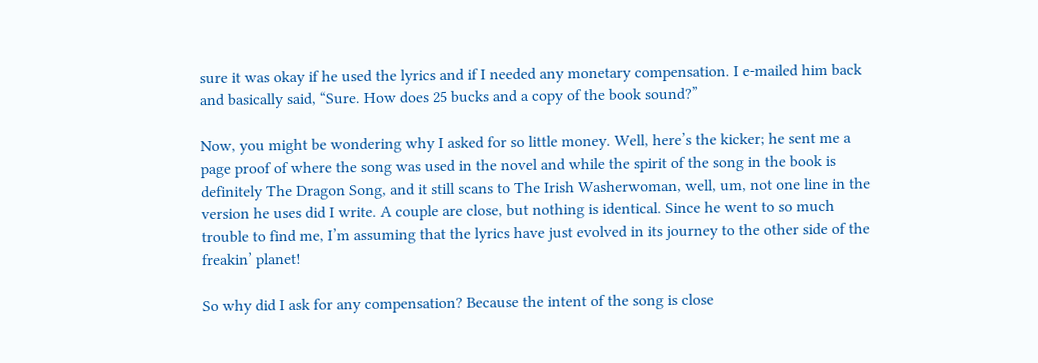sure it was okay if he used the lyrics and if I needed any monetary compensation. I e-mailed him back and basically said, “Sure. How does 25 bucks and a copy of the book sound?”

Now, you might be wondering why I asked for so little money. Well, here’s the kicker; he sent me a page proof of where the song was used in the novel and while the spirit of the song in the book is definitely The Dragon Song, and it still scans to The Irish Washerwoman, well, um, not one line in the version he uses did I write. A couple are close, but nothing is identical. Since he went to so much trouble to find me, I’m assuming that the lyrics have just evolved in its journey to the other side of the freakin’ planet!

So why did I ask for any compensation? Because the intent of the song is close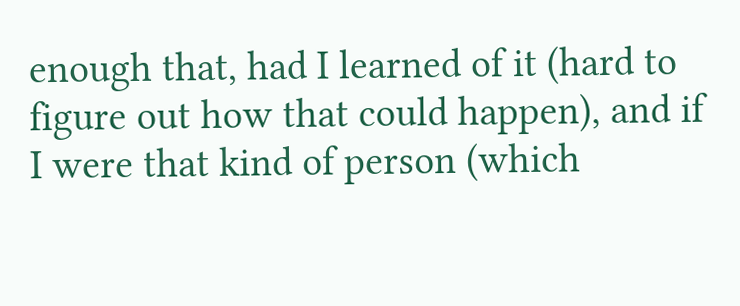enough that, had I learned of it (hard to figure out how that could happen), and if I were that kind of person (which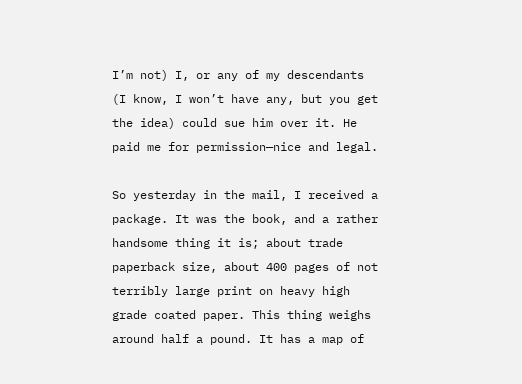I’m not) I, or any of my descendants (I know, I won’t have any, but you get the idea) could sue him over it. He paid me for permission—nice and legal.

So yesterday in the mail, I received a package. It was the book, and a rather handsome thing it is; about trade paperback size, about 400 pages of not terribly large print on heavy high grade coated paper. This thing weighs around half a pound. It has a map of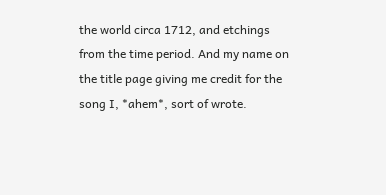the world circa 1712, and etchings from the time period. And my name on the title page giving me credit for the song I, *ahem*, sort of wrote.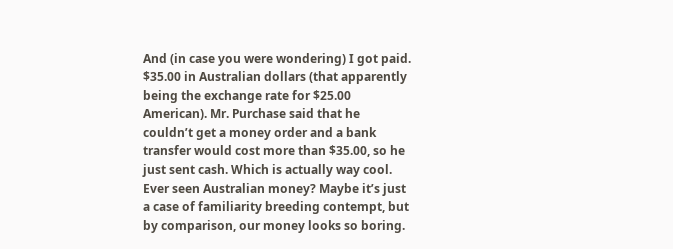And (in case you were wondering) I got paid. $35.00 in Australian dollars (that apparently being the exchange rate for $25.00 American). Mr. Purchase said that he couldn’t get a money order and a bank transfer would cost more than $35.00, so he just sent cash. Which is actually way cool. Ever seen Australian money? Maybe it’s just a case of familiarity breeding contempt, but by comparison, our money looks so boring.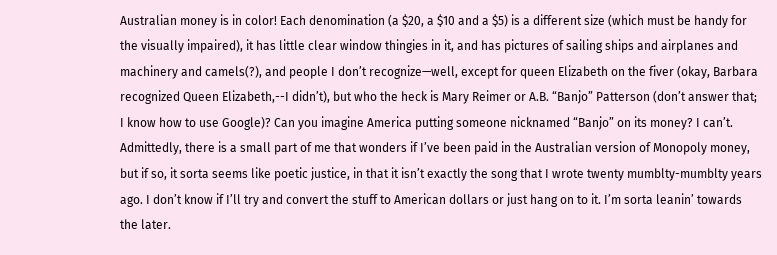Australian money is in color! Each denomination (a $20, a $10 and a $5) is a different size (which must be handy for the visually impaired), it has little clear window thingies in it, and has pictures of sailing ships and airplanes and machinery and camels(?), and people I don’t recognize—well, except for queen Elizabeth on the fiver (okay, Barbara recognized Queen Elizabeth,--I didn’t), but who the heck is Mary Reimer or A.B. “Banjo” Patterson (don’t answer that; I know how to use Google)? Can you imagine America putting someone nicknamed “Banjo” on its money? I can’t. Admittedly, there is a small part of me that wonders if I’ve been paid in the Australian version of Monopoly money, but if so, it sorta seems like poetic justice, in that it isn’t exactly the song that I wrote twenty mumblty-mumblty years ago. I don’t know if I’ll try and convert the stuff to American dollars or just hang on to it. I’m sorta leanin’ towards the later.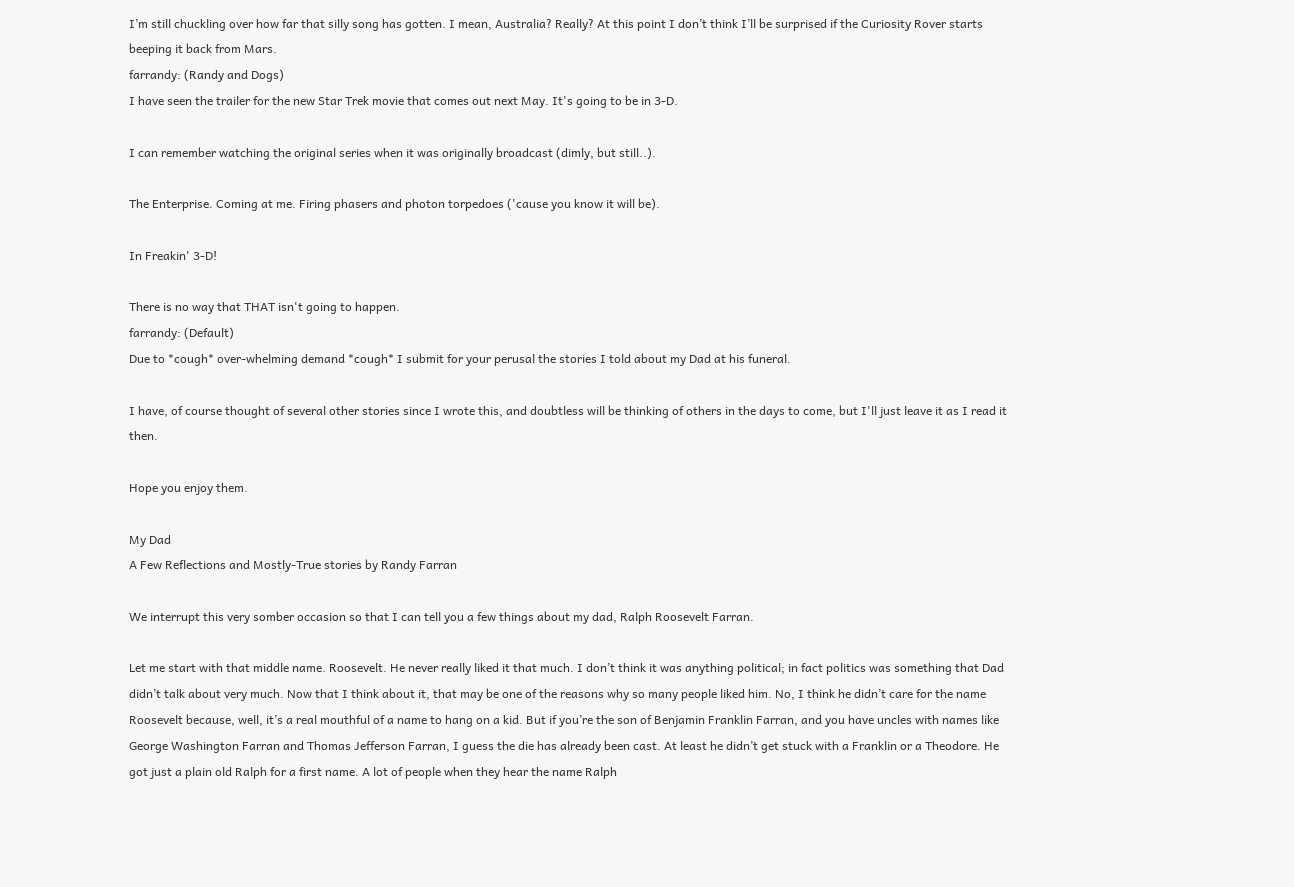I’m still chuckling over how far that silly song has gotten. I mean, Australia? Really? At this point I don’t think I’ll be surprised if the Curiosity Rover starts beeping it back from Mars.
farrandy: (Randy and Dogs)
I have seen the trailer for the new Star Trek movie that comes out next May. It's going to be in 3-D.

I can remember watching the original series when it was originally broadcast (dimly, but still..).

The Enterprise. Coming at me. Firing phasers and photon torpedoes ('cause you know it will be).

In Freakin' 3-D!

There is no way that THAT isn't going to happen.
farrandy: (Default)
Due to *cough* over-whelming demand *cough* I submit for your perusal the stories I told about my Dad at his funeral.

I have, of course thought of several other stories since I wrote this, and doubtless will be thinking of others in the days to come, but I'll just leave it as I read it then.

Hope you enjoy them.

My Dad
A Few Reflections and Mostly-True stories by Randy Farran

We interrupt this very somber occasion so that I can tell you a few things about my dad, Ralph Roosevelt Farran.

Let me start with that middle name. Roosevelt. He never really liked it that much. I don’t think it was anything political; in fact politics was something that Dad didn’t talk about very much. Now that I think about it, that may be one of the reasons why so many people liked him. No, I think he didn’t care for the name Roosevelt because, well, it’s a real mouthful of a name to hang on a kid. But if you’re the son of Benjamin Franklin Farran, and you have uncles with names like George Washington Farran and Thomas Jefferson Farran, I guess the die has already been cast. At least he didn’t get stuck with a Franklin or a Theodore. He got just a plain old Ralph for a first name. A lot of people when they hear the name Ralph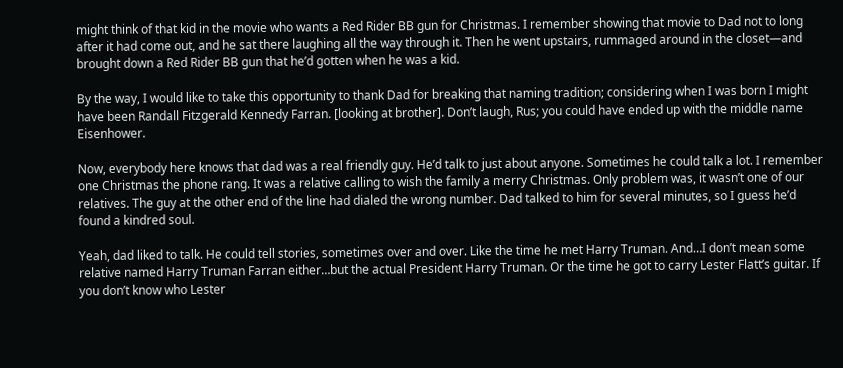might think of that kid in the movie who wants a Red Rider BB gun for Christmas. I remember showing that movie to Dad not to long after it had come out, and he sat there laughing all the way through it. Then he went upstairs, rummaged around in the closet—and brought down a Red Rider BB gun that he’d gotten when he was a kid.

By the way, I would like to take this opportunity to thank Dad for breaking that naming tradition; considering when I was born I might have been Randall Fitzgerald Kennedy Farran. [looking at brother]. Don’t laugh, Rus; you could have ended up with the middle name Eisenhower.

Now, everybody here knows that dad was a real friendly guy. He’d talk to just about anyone. Sometimes he could talk a lot. I remember one Christmas the phone rang. It was a relative calling to wish the family a merry Christmas. Only problem was, it wasn’t one of our relatives. The guy at the other end of the line had dialed the wrong number. Dad talked to him for several minutes, so I guess he’d found a kindred soul.

Yeah, dad liked to talk. He could tell stories, sometimes over and over. Like the time he met Harry Truman. And…I don’t mean some relative named Harry Truman Farran either…but the actual President Harry Truman. Or the time he got to carry Lester Flatt’s guitar. If you don’t know who Lester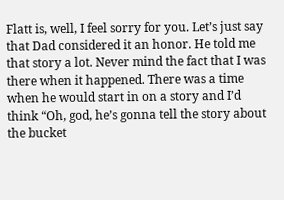Flatt is, well, I feel sorry for you. Let’s just say that Dad considered it an honor. He told me that story a lot. Never mind the fact that I was there when it happened. There was a time when he would start in on a story and I’d think “Oh, god, he’s gonna tell the story about the bucket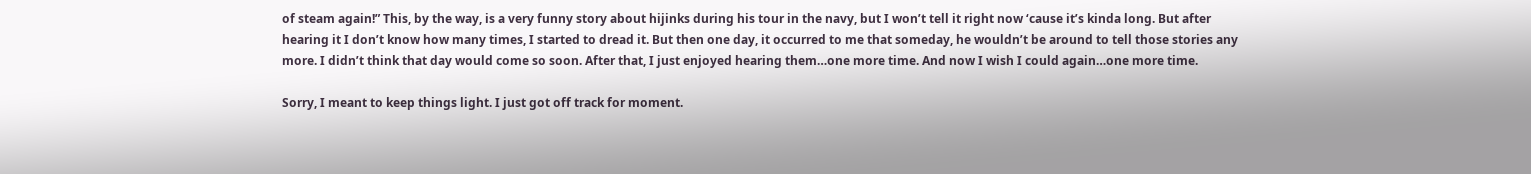of steam again!” This, by the way, is a very funny story about hijinks during his tour in the navy, but I won’t tell it right now ‘cause it’s kinda long. But after hearing it I don’t know how many times, I started to dread it. But then one day, it occurred to me that someday, he wouldn’t be around to tell those stories any more. I didn’t think that day would come so soon. After that, I just enjoyed hearing them…one more time. And now I wish I could again…one more time.

Sorry, I meant to keep things light. I just got off track for moment.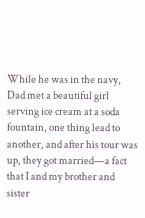While he was in the navy, Dad met a beautiful girl serving ice cream at a soda fountain, one thing lead to another, and after his tour was up, they got married—a fact that I and my brother and sister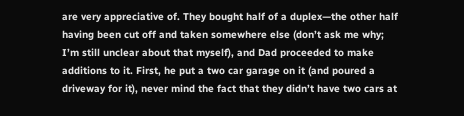are very appreciative of. They bought half of a duplex—the other half having been cut off and taken somewhere else (don’t ask me why; I’m still unclear about that myself), and Dad proceeded to make additions to it. First, he put a two car garage on it (and poured a driveway for it), never mind the fact that they didn’t have two cars at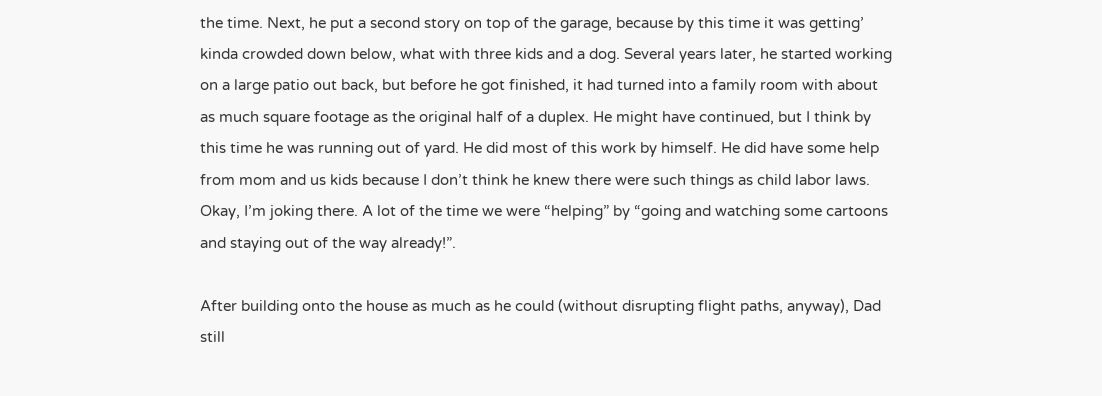the time. Next, he put a second story on top of the garage, because by this time it was getting’ kinda crowded down below, what with three kids and a dog. Several years later, he started working on a large patio out back, but before he got finished, it had turned into a family room with about as much square footage as the original half of a duplex. He might have continued, but I think by this time he was running out of yard. He did most of this work by himself. He did have some help from mom and us kids because I don’t think he knew there were such things as child labor laws. Okay, I’m joking there. A lot of the time we were “helping” by “going and watching some cartoons and staying out of the way already!”.

After building onto the house as much as he could (without disrupting flight paths, anyway), Dad still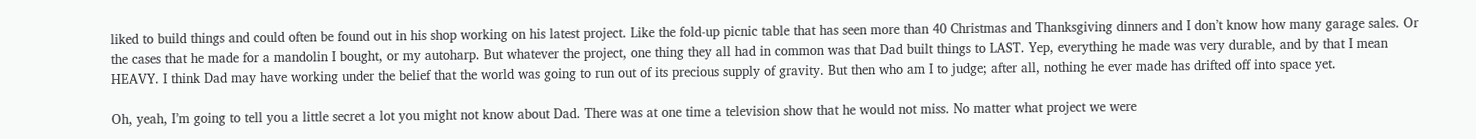liked to build things and could often be found out in his shop working on his latest project. Like the fold-up picnic table that has seen more than 40 Christmas and Thanksgiving dinners and I don’t know how many garage sales. Or the cases that he made for a mandolin I bought, or my autoharp. But whatever the project, one thing they all had in common was that Dad built things to LAST. Yep, everything he made was very durable, and by that I mean HEAVY. I think Dad may have working under the belief that the world was going to run out of its precious supply of gravity. But then who am I to judge; after all, nothing he ever made has drifted off into space yet.

Oh, yeah, I’m going to tell you a little secret a lot you might not know about Dad. There was at one time a television show that he would not miss. No matter what project we were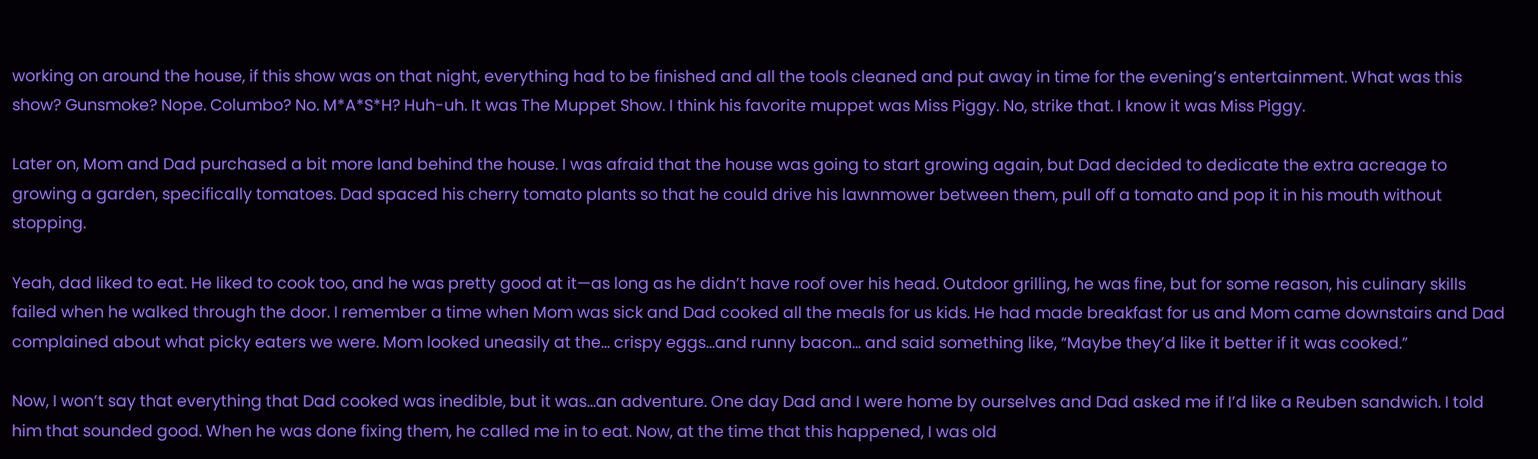working on around the house, if this show was on that night, everything had to be finished and all the tools cleaned and put away in time for the evening’s entertainment. What was this show? Gunsmoke? Nope. Columbo? No. M*A*S*H? Huh-uh. It was The Muppet Show. I think his favorite muppet was Miss Piggy. No, strike that. I know it was Miss Piggy.

Later on, Mom and Dad purchased a bit more land behind the house. I was afraid that the house was going to start growing again, but Dad decided to dedicate the extra acreage to growing a garden, specifically tomatoes. Dad spaced his cherry tomato plants so that he could drive his lawnmower between them, pull off a tomato and pop it in his mouth without stopping.

Yeah, dad liked to eat. He liked to cook too, and he was pretty good at it—as long as he didn’t have roof over his head. Outdoor grilling, he was fine, but for some reason, his culinary skills failed when he walked through the door. I remember a time when Mom was sick and Dad cooked all the meals for us kids. He had made breakfast for us and Mom came downstairs and Dad complained about what picky eaters we were. Mom looked uneasily at the… crispy eggs…and runny bacon… and said something like, “Maybe they’d like it better if it was cooked.”

Now, I won’t say that everything that Dad cooked was inedible, but it was…an adventure. One day Dad and I were home by ourselves and Dad asked me if I’d like a Reuben sandwich. I told him that sounded good. When he was done fixing them, he called me in to eat. Now, at the time that this happened, I was old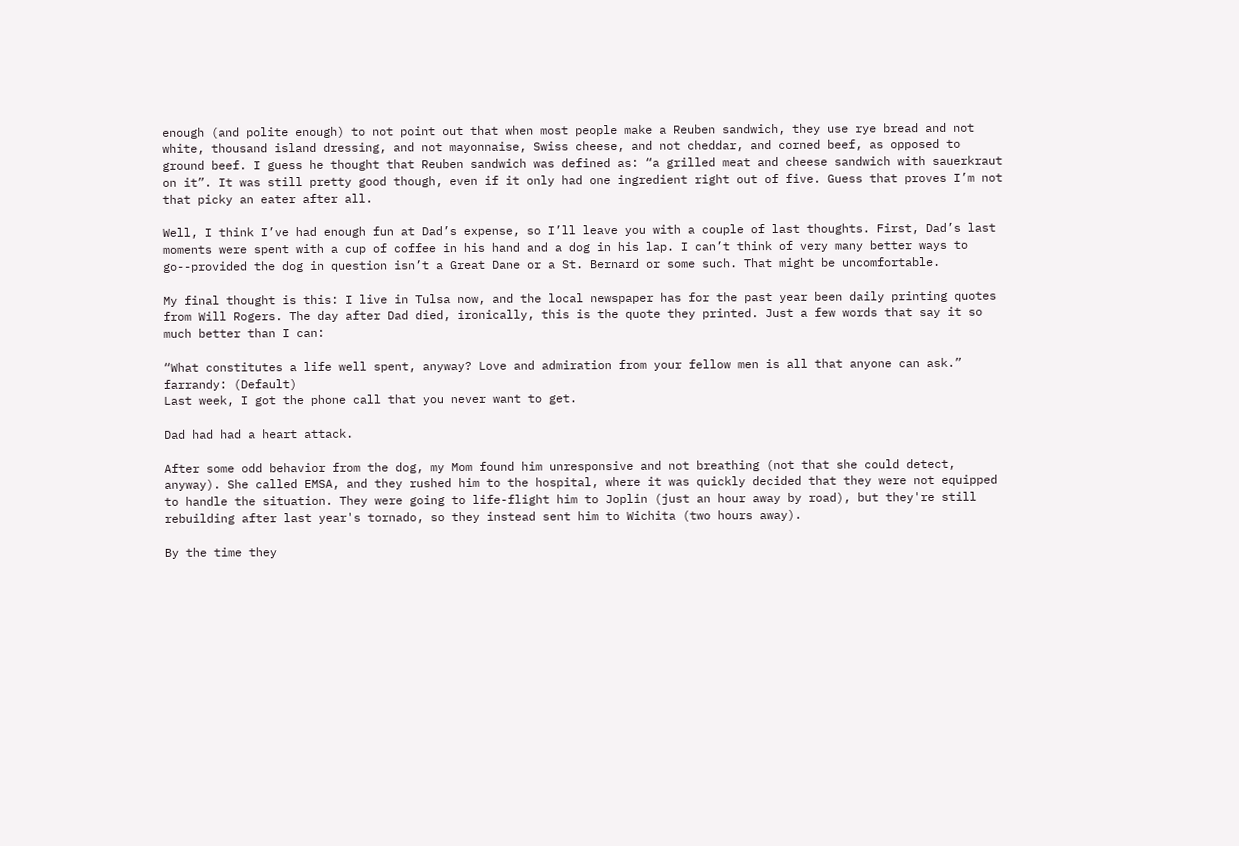enough (and polite enough) to not point out that when most people make a Reuben sandwich, they use rye bread and not white, thousand island dressing, and not mayonnaise, Swiss cheese, and not cheddar, and corned beef, as opposed to ground beef. I guess he thought that Reuben sandwich was defined as: “a grilled meat and cheese sandwich with sauerkraut on it”. It was still pretty good though, even if it only had one ingredient right out of five. Guess that proves I’m not that picky an eater after all.

Well, I think I’ve had enough fun at Dad’s expense, so I’ll leave you with a couple of last thoughts. First, Dad’s last moments were spent with a cup of coffee in his hand and a dog in his lap. I can’t think of very many better ways to go--provided the dog in question isn’t a Great Dane or a St. Bernard or some such. That might be uncomfortable.

My final thought is this: I live in Tulsa now, and the local newspaper has for the past year been daily printing quotes from Will Rogers. The day after Dad died, ironically, this is the quote they printed. Just a few words that say it so much better than I can:

“What constitutes a life well spent, anyway? Love and admiration from your fellow men is all that anyone can ask.”
farrandy: (Default)
Last week, I got the phone call that you never want to get.

Dad had had a heart attack.

After some odd behavior from the dog, my Mom found him unresponsive and not breathing (not that she could detect, anyway). She called EMSA, and they rushed him to the hospital, where it was quickly decided that they were not equipped to handle the situation. They were going to life-flight him to Joplin (just an hour away by road), but they're still rebuilding after last year's tornado, so they instead sent him to Wichita (two hours away).

By the time they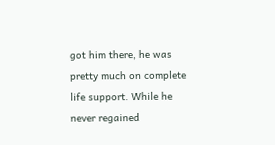got him there, he was pretty much on complete life support. While he never regained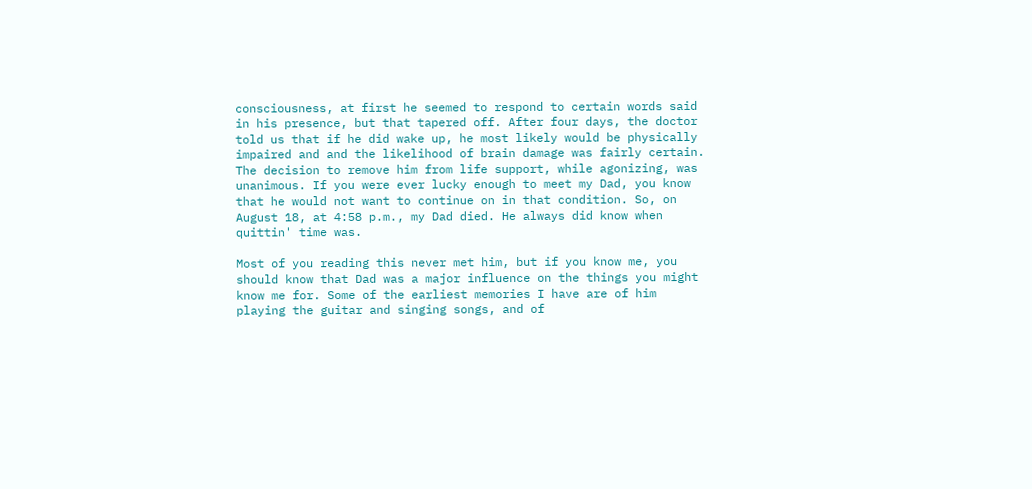consciousness, at first he seemed to respond to certain words said in his presence, but that tapered off. After four days, the doctor told us that if he did wake up, he most likely would be physically impaired and and the likelihood of brain damage was fairly certain. The decision to remove him from life support, while agonizing, was unanimous. If you were ever lucky enough to meet my Dad, you know that he would not want to continue on in that condition. So, on August 18, at 4:58 p.m., my Dad died. He always did know when quittin' time was.

Most of you reading this never met him, but if you know me, you should know that Dad was a major influence on the things you might know me for. Some of the earliest memories I have are of him playing the guitar and singing songs, and of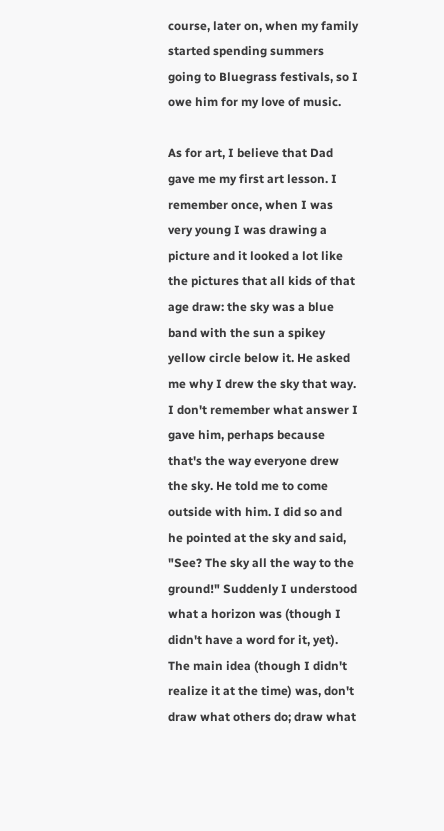course, later on, when my family started spending summers going to Bluegrass festivals, so I owe him for my love of music.

As for art, I believe that Dad gave me my first art lesson. I remember once, when I was very young I was drawing a picture and it looked a lot like the pictures that all kids of that age draw: the sky was a blue band with the sun a spikey yellow circle below it. He asked me why I drew the sky that way. I don't remember what answer I gave him, perhaps because that's the way everyone drew the sky. He told me to come outside with him. I did so and he pointed at the sky and said, "See? The sky all the way to the ground!" Suddenly I understood what a horizon was (though I didn't have a word for it, yet). The main idea (though I didn't realize it at the time) was, don't draw what others do; draw what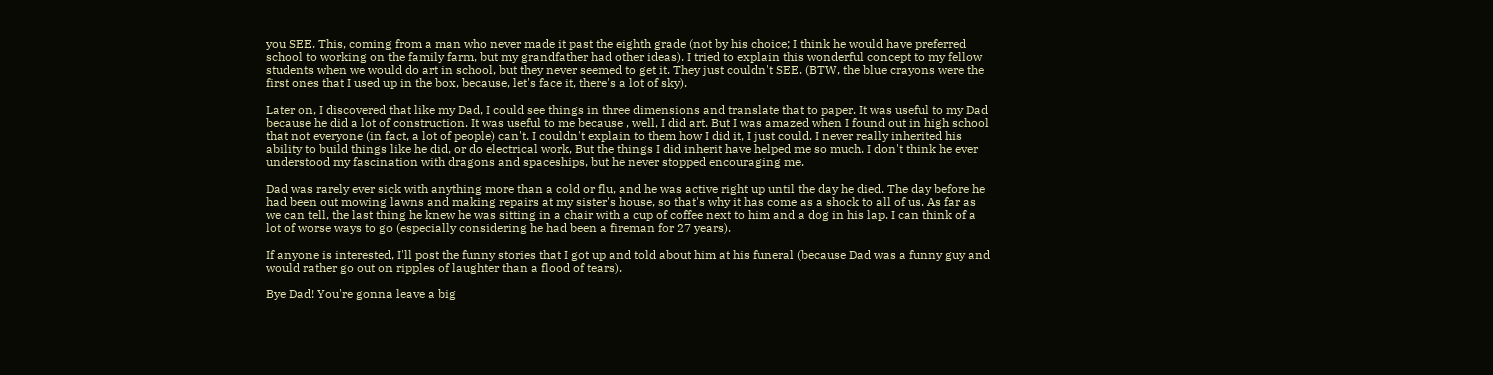you SEE. This, coming from a man who never made it past the eighth grade (not by his choice; I think he would have preferred school to working on the family farm, but my grandfather had other ideas). I tried to explain this wonderful concept to my fellow students when we would do art in school, but they never seemed to get it. They just couldn't SEE. (BTW, the blue crayons were the first ones that I used up in the box, because, let's face it, there's a lot of sky).

Later on, I discovered that like my Dad, I could see things in three dimensions and translate that to paper. It was useful to my Dad because he did a lot of construction. It was useful to me because , well, I did art. But I was amazed when I found out in high school that not everyone (in fact, a lot of people) can't. I couldn't explain to them how I did it, I just could. I never really inherited his ability to build things like he did, or do electrical work, But the things I did inherit have helped me so much. I don't think he ever understood my fascination with dragons and spaceships, but he never stopped encouraging me.

Dad was rarely ever sick with anything more than a cold or flu, and he was active right up until the day he died. The day before he had been out mowing lawns and making repairs at my sister's house, so that's why it has come as a shock to all of us. As far as we can tell, the last thing he knew he was sitting in a chair with a cup of coffee next to him and a dog in his lap. I can think of a lot of worse ways to go (especially considering he had been a fireman for 27 years).

If anyone is interested, I'll post the funny stories that I got up and told about him at his funeral (because Dad was a funny guy and would rather go out on ripples of laughter than a flood of tears).

Bye Dad! You're gonna leave a big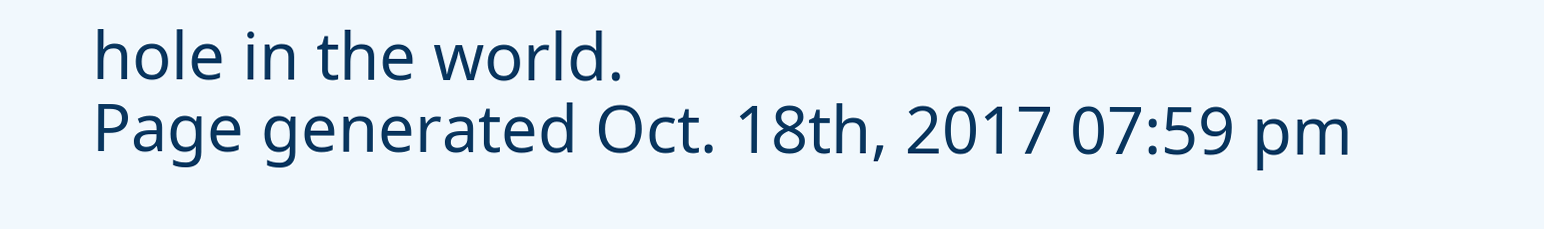hole in the world.
Page generated Oct. 18th, 2017 07:59 pm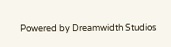Powered by Dreamwidth Studios